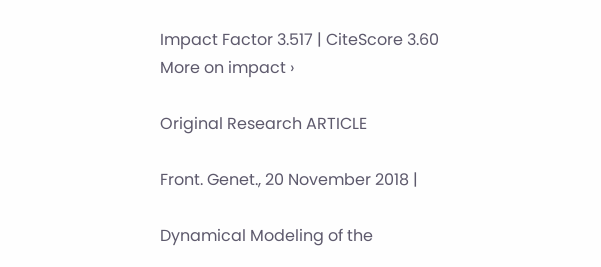Impact Factor 3.517 | CiteScore 3.60
More on impact ›

Original Research ARTICLE

Front. Genet., 20 November 2018 |

Dynamical Modeling of the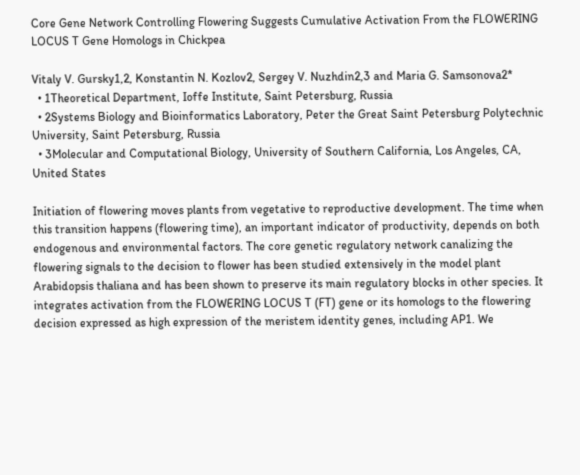Core Gene Network Controlling Flowering Suggests Cumulative Activation From the FLOWERING LOCUS T Gene Homologs in Chickpea

Vitaly V. Gursky1,2, Konstantin N. Kozlov2, Sergey V. Nuzhdin2,3 and Maria G. Samsonova2*
  • 1Theoretical Department, Ioffe Institute, Saint Petersburg, Russia
  • 2Systems Biology and Bioinformatics Laboratory, Peter the Great Saint Petersburg Polytechnic University, Saint Petersburg, Russia
  • 3Molecular and Computational Biology, University of Southern California, Los Angeles, CA, United States

Initiation of flowering moves plants from vegetative to reproductive development. The time when this transition happens (flowering time), an important indicator of productivity, depends on both endogenous and environmental factors. The core genetic regulatory network canalizing the flowering signals to the decision to flower has been studied extensively in the model plant Arabidopsis thaliana and has been shown to preserve its main regulatory blocks in other species. It integrates activation from the FLOWERING LOCUS T (FT) gene or its homologs to the flowering decision expressed as high expression of the meristem identity genes, including AP1. We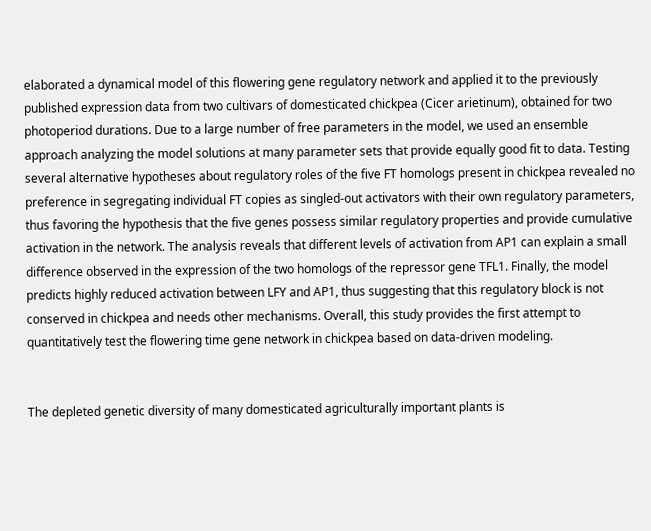elaborated a dynamical model of this flowering gene regulatory network and applied it to the previously published expression data from two cultivars of domesticated chickpea (Cicer arietinum), obtained for two photoperiod durations. Due to a large number of free parameters in the model, we used an ensemble approach analyzing the model solutions at many parameter sets that provide equally good fit to data. Testing several alternative hypotheses about regulatory roles of the five FT homologs present in chickpea revealed no preference in segregating individual FT copies as singled-out activators with their own regulatory parameters, thus favoring the hypothesis that the five genes possess similar regulatory properties and provide cumulative activation in the network. The analysis reveals that different levels of activation from AP1 can explain a small difference observed in the expression of the two homologs of the repressor gene TFL1. Finally, the model predicts highly reduced activation between LFY and AP1, thus suggesting that this regulatory block is not conserved in chickpea and needs other mechanisms. Overall, this study provides the first attempt to quantitatively test the flowering time gene network in chickpea based on data-driven modeling.


The depleted genetic diversity of many domesticated agriculturally important plants is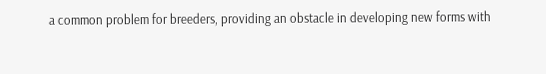a common problem for breeders, providing an obstacle in developing new forms with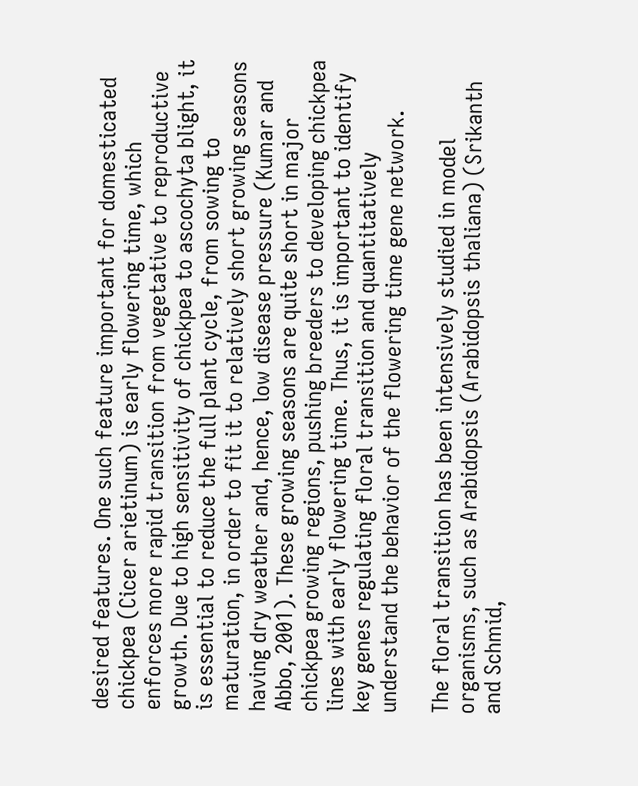desired features. One such feature important for domesticated chickpea (Cicer arietinum) is early flowering time, which enforces more rapid transition from vegetative to reproductive growth. Due to high sensitivity of chickpea to ascochyta blight, it is essential to reduce the full plant cycle, from sowing to maturation, in order to fit it to relatively short growing seasons having dry weather and, hence, low disease pressure (Kumar and Abbo, 2001). These growing seasons are quite short in major chickpea growing regions, pushing breeders to developing chickpea lines with early flowering time. Thus, it is important to identify key genes regulating floral transition and quantitatively understand the behavior of the flowering time gene network.

The floral transition has been intensively studied in model organisms, such as Arabidopsis (Arabidopsis thaliana) (Srikanth and Schmid,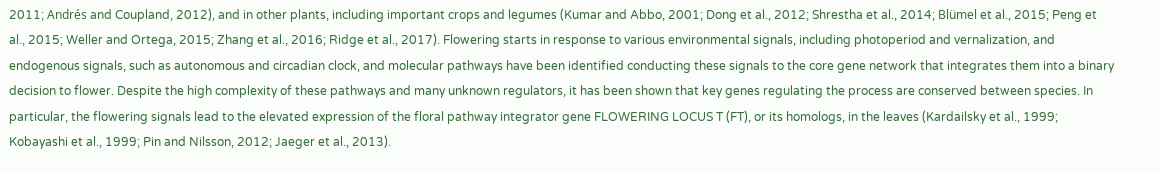2011; Andrés and Coupland, 2012), and in other plants, including important crops and legumes (Kumar and Abbo, 2001; Dong et al., 2012; Shrestha et al., 2014; Blümel et al., 2015; Peng et al., 2015; Weller and Ortega, 2015; Zhang et al., 2016; Ridge et al., 2017). Flowering starts in response to various environmental signals, including photoperiod and vernalization, and endogenous signals, such as autonomous and circadian clock, and molecular pathways have been identified conducting these signals to the core gene network that integrates them into a binary decision to flower. Despite the high complexity of these pathways and many unknown regulators, it has been shown that key genes regulating the process are conserved between species. In particular, the flowering signals lead to the elevated expression of the floral pathway integrator gene FLOWERING LOCUS T (FT), or its homologs, in the leaves (Kardailsky et al., 1999; Kobayashi et al., 1999; Pin and Nilsson, 2012; Jaeger et al., 2013).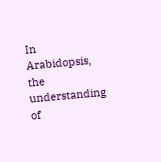In Arabidopsis, the understanding of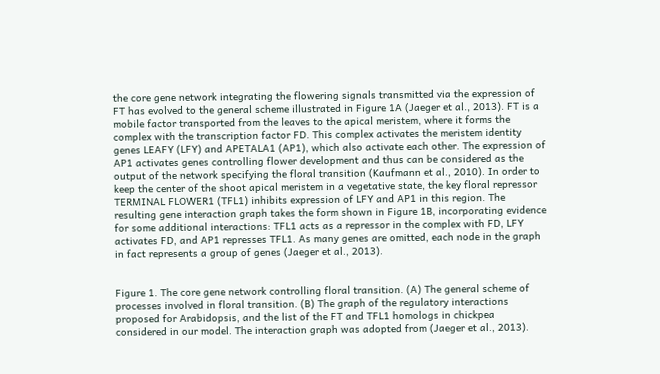the core gene network integrating the flowering signals transmitted via the expression of FT has evolved to the general scheme illustrated in Figure 1A (Jaeger et al., 2013). FT is a mobile factor transported from the leaves to the apical meristem, where it forms the complex with the transcription factor FD. This complex activates the meristem identity genes LEAFY (LFY) and APETALA1 (AP1), which also activate each other. The expression of AP1 activates genes controlling flower development and thus can be considered as the output of the network specifying the floral transition (Kaufmann et al., 2010). In order to keep the center of the shoot apical meristem in a vegetative state, the key floral repressor TERMINAL FLOWER1 (TFL1) inhibits expression of LFY and AP1 in this region. The resulting gene interaction graph takes the form shown in Figure 1B, incorporating evidence for some additional interactions: TFL1 acts as a repressor in the complex with FD, LFY activates FD, and AP1 represses TFL1. As many genes are omitted, each node in the graph in fact represents a group of genes (Jaeger et al., 2013).


Figure 1. The core gene network controlling floral transition. (A) The general scheme of processes involved in floral transition. (B) The graph of the regulatory interactions proposed for Arabidopsis, and the list of the FT and TFL1 homologs in chickpea considered in our model. The interaction graph was adopted from (Jaeger et al., 2013).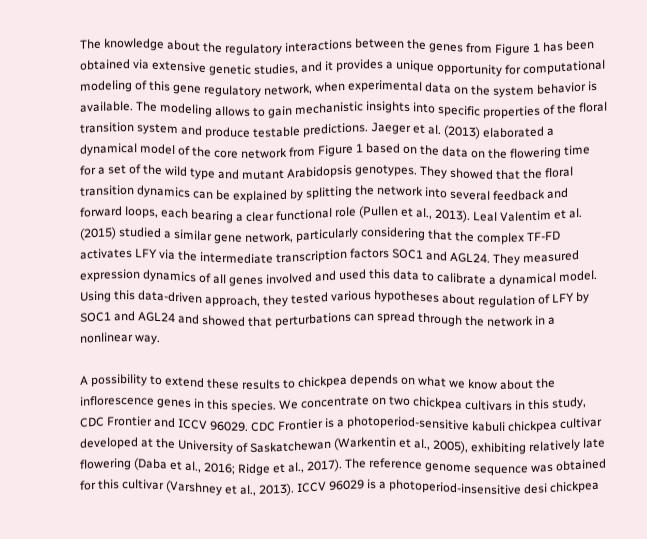The knowledge about the regulatory interactions between the genes from Figure 1 has been obtained via extensive genetic studies, and it provides a unique opportunity for computational modeling of this gene regulatory network, when experimental data on the system behavior is available. The modeling allows to gain mechanistic insights into specific properties of the floral transition system and produce testable predictions. Jaeger et al. (2013) elaborated a dynamical model of the core network from Figure 1 based on the data on the flowering time for a set of the wild type and mutant Arabidopsis genotypes. They showed that the floral transition dynamics can be explained by splitting the network into several feedback and forward loops, each bearing a clear functional role (Pullen et al., 2013). Leal Valentim et al. (2015) studied a similar gene network, particularly considering that the complex TF-FD activates LFY via the intermediate transcription factors SOC1 and AGL24. They measured expression dynamics of all genes involved and used this data to calibrate a dynamical model. Using this data-driven approach, they tested various hypotheses about regulation of LFY by SOC1 and AGL24 and showed that perturbations can spread through the network in a nonlinear way.

A possibility to extend these results to chickpea depends on what we know about the inflorescence genes in this species. We concentrate on two chickpea cultivars in this study, CDC Frontier and ICCV 96029. CDC Frontier is a photoperiod-sensitive kabuli chickpea cultivar developed at the University of Saskatchewan (Warkentin et al., 2005), exhibiting relatively late flowering (Daba et al., 2016; Ridge et al., 2017). The reference genome sequence was obtained for this cultivar (Varshney et al., 2013). ICCV 96029 is a photoperiod-insensitive desi chickpea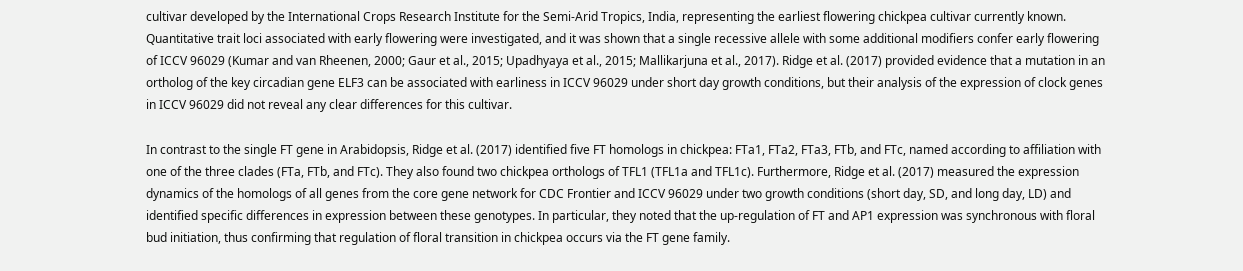cultivar developed by the International Crops Research Institute for the Semi-Arid Tropics, India, representing the earliest flowering chickpea cultivar currently known. Quantitative trait loci associated with early flowering were investigated, and it was shown that a single recessive allele with some additional modifiers confer early flowering of ICCV 96029 (Kumar and van Rheenen, 2000; Gaur et al., 2015; Upadhyaya et al., 2015; Mallikarjuna et al., 2017). Ridge et al. (2017) provided evidence that a mutation in an ortholog of the key circadian gene ELF3 can be associated with earliness in ICCV 96029 under short day growth conditions, but their analysis of the expression of clock genes in ICCV 96029 did not reveal any clear differences for this cultivar.

In contrast to the single FT gene in Arabidopsis, Ridge et al. (2017) identified five FT homologs in chickpea: FTa1, FTa2, FTa3, FTb, and FTc, named according to affiliation with one of the three clades (FTa, FTb, and FTc). They also found two chickpea orthologs of TFL1 (TFL1a and TFL1c). Furthermore, Ridge et al. (2017) measured the expression dynamics of the homologs of all genes from the core gene network for CDC Frontier and ICCV 96029 under two growth conditions (short day, SD, and long day, LD) and identified specific differences in expression between these genotypes. In particular, they noted that the up-regulation of FT and AP1 expression was synchronous with floral bud initiation, thus confirming that regulation of floral transition in chickpea occurs via the FT gene family.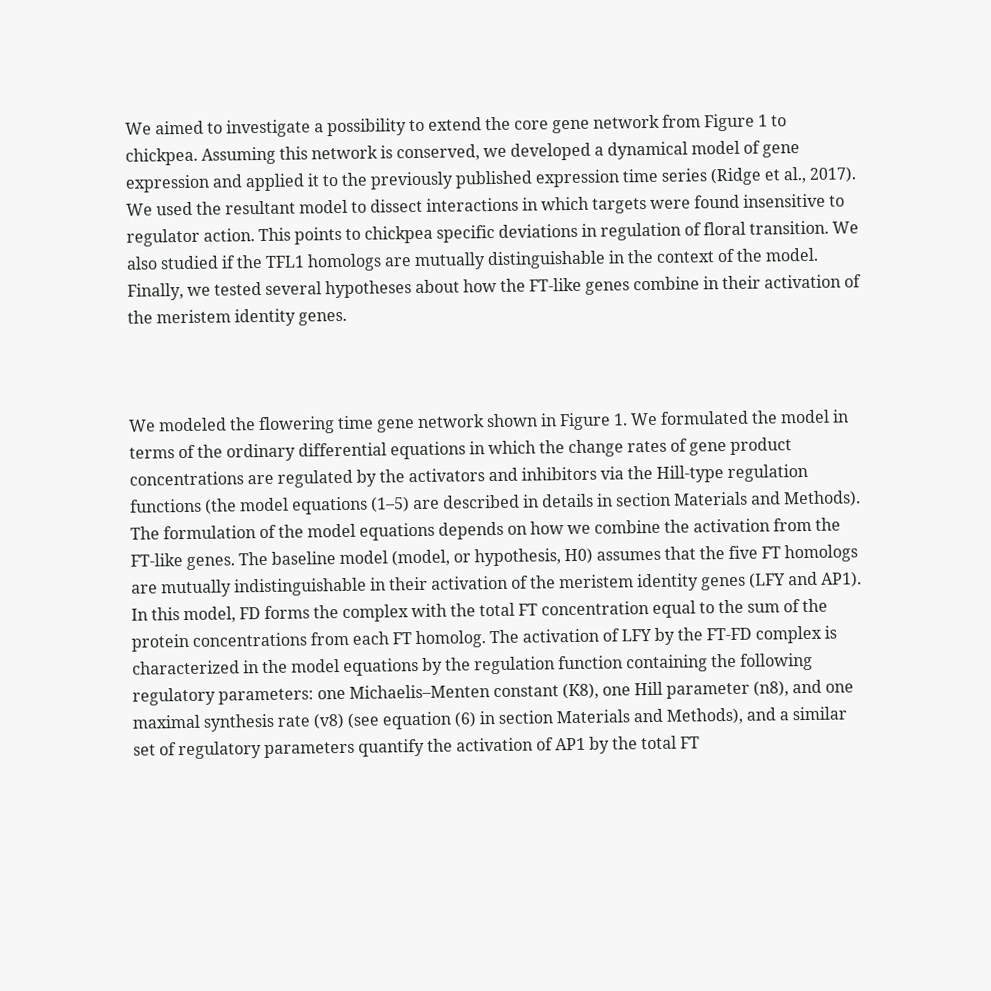We aimed to investigate a possibility to extend the core gene network from Figure 1 to chickpea. Assuming this network is conserved, we developed a dynamical model of gene expression and applied it to the previously published expression time series (Ridge et al., 2017). We used the resultant model to dissect interactions in which targets were found insensitive to regulator action. This points to chickpea specific deviations in regulation of floral transition. We also studied if the TFL1 homologs are mutually distinguishable in the context of the model. Finally, we tested several hypotheses about how the FT-like genes combine in their activation of the meristem identity genes.



We modeled the flowering time gene network shown in Figure 1. We formulated the model in terms of the ordinary differential equations in which the change rates of gene product concentrations are regulated by the activators and inhibitors via the Hill-type regulation functions (the model equations (1–5) are described in details in section Materials and Methods). The formulation of the model equations depends on how we combine the activation from the FT-like genes. The baseline model (model, or hypothesis, H0) assumes that the five FT homologs are mutually indistinguishable in their activation of the meristem identity genes (LFY and AP1). In this model, FD forms the complex with the total FT concentration equal to the sum of the protein concentrations from each FT homolog. The activation of LFY by the FT-FD complex is characterized in the model equations by the regulation function containing the following regulatory parameters: one Michaelis–Menten constant (K8), one Hill parameter (n8), and one maximal synthesis rate (v8) (see equation (6) in section Materials and Methods), and a similar set of regulatory parameters quantify the activation of AP1 by the total FT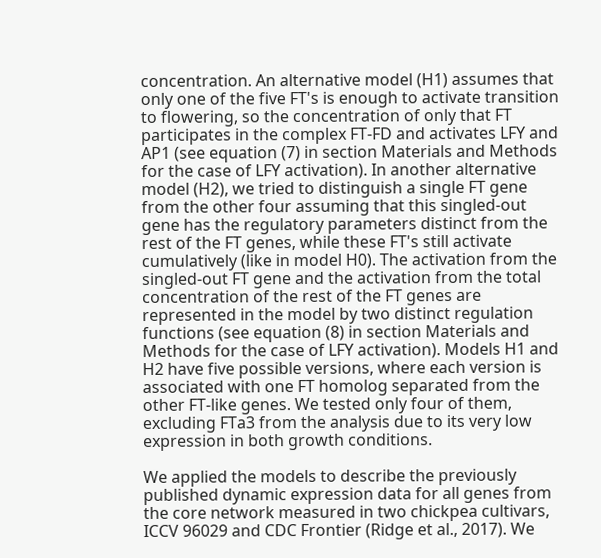concentration. An alternative model (H1) assumes that only one of the five FT's is enough to activate transition to flowering, so the concentration of only that FT participates in the complex FT-FD and activates LFY and AP1 (see equation (7) in section Materials and Methods for the case of LFY activation). In another alternative model (H2), we tried to distinguish a single FT gene from the other four assuming that this singled-out gene has the regulatory parameters distinct from the rest of the FT genes, while these FT's still activate cumulatively (like in model H0). The activation from the singled-out FT gene and the activation from the total concentration of the rest of the FT genes are represented in the model by two distinct regulation functions (see equation (8) in section Materials and Methods for the case of LFY activation). Models H1 and H2 have five possible versions, where each version is associated with one FT homolog separated from the other FT-like genes. We tested only four of them, excluding FTa3 from the analysis due to its very low expression in both growth conditions.

We applied the models to describe the previously published dynamic expression data for all genes from the core network measured in two chickpea cultivars, ICCV 96029 and CDC Frontier (Ridge et al., 2017). We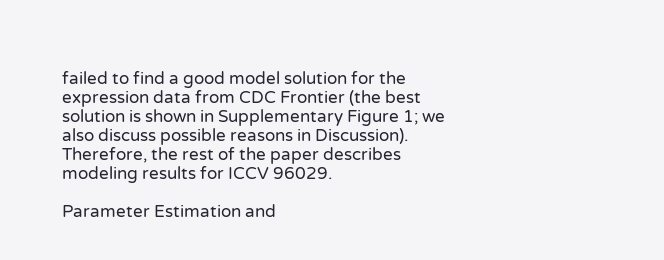failed to find a good model solution for the expression data from CDC Frontier (the best solution is shown in Supplementary Figure 1; we also discuss possible reasons in Discussion). Therefore, the rest of the paper describes modeling results for ICCV 96029.

Parameter Estimation and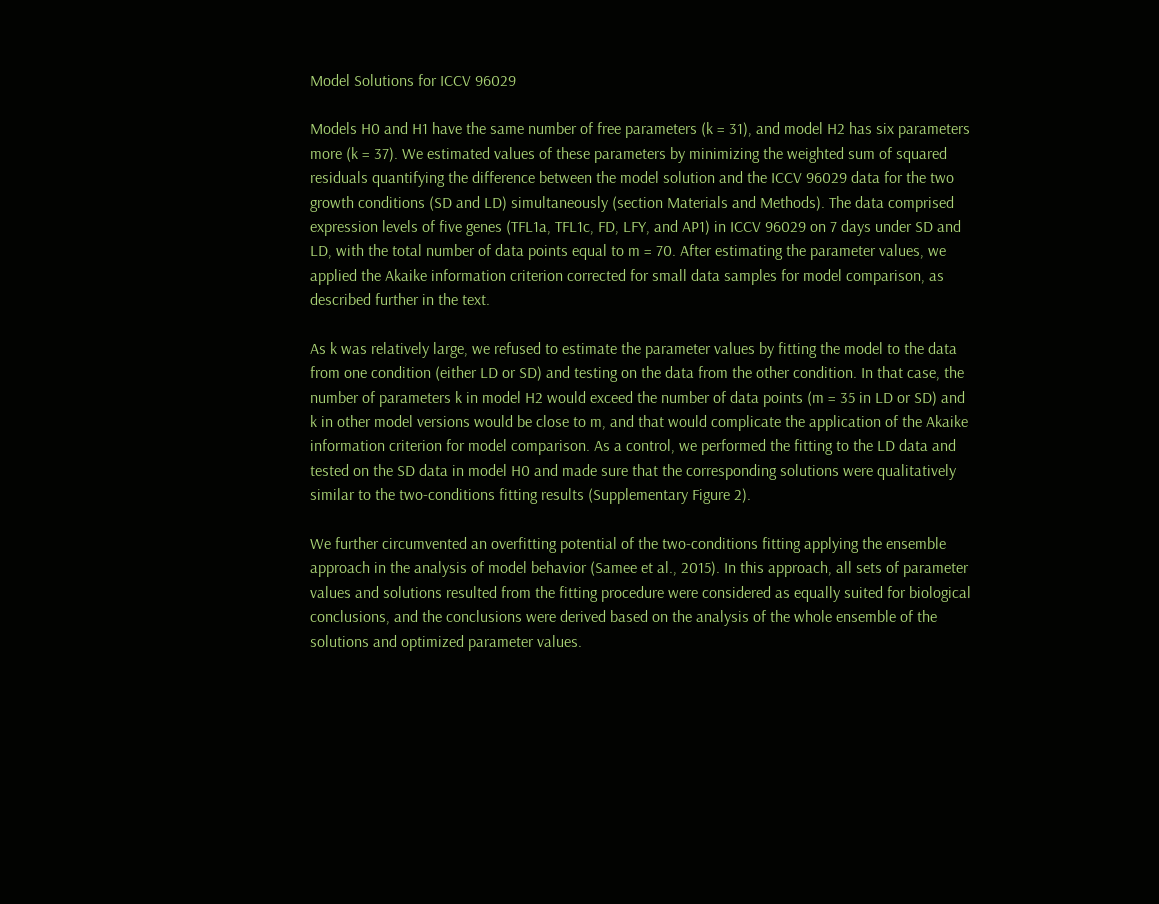Model Solutions for ICCV 96029

Models H0 and H1 have the same number of free parameters (k = 31), and model H2 has six parameters more (k = 37). We estimated values of these parameters by minimizing the weighted sum of squared residuals quantifying the difference between the model solution and the ICCV 96029 data for the two growth conditions (SD and LD) simultaneously (section Materials and Methods). The data comprised expression levels of five genes (TFL1a, TFL1c, FD, LFY, and AP1) in ICCV 96029 on 7 days under SD and LD, with the total number of data points equal to m = 70. After estimating the parameter values, we applied the Akaike information criterion corrected for small data samples for model comparison, as described further in the text.

As k was relatively large, we refused to estimate the parameter values by fitting the model to the data from one condition (either LD or SD) and testing on the data from the other condition. In that case, the number of parameters k in model H2 would exceed the number of data points (m = 35 in LD or SD) and k in other model versions would be close to m, and that would complicate the application of the Akaike information criterion for model comparison. As a control, we performed the fitting to the LD data and tested on the SD data in model H0 and made sure that the corresponding solutions were qualitatively similar to the two-conditions fitting results (Supplementary Figure 2).

We further circumvented an overfitting potential of the two-conditions fitting applying the ensemble approach in the analysis of model behavior (Samee et al., 2015). In this approach, all sets of parameter values and solutions resulted from the fitting procedure were considered as equally suited for biological conclusions, and the conclusions were derived based on the analysis of the whole ensemble of the solutions and optimized parameter values.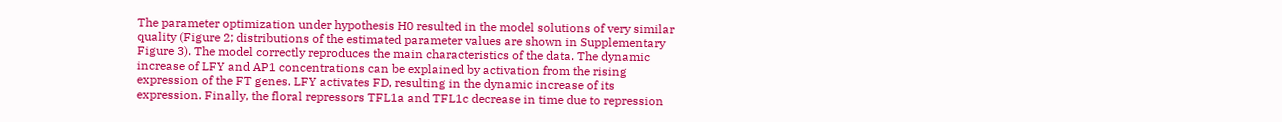The parameter optimization under hypothesis H0 resulted in the model solutions of very similar quality (Figure 2; distributions of the estimated parameter values are shown in Supplementary Figure 3). The model correctly reproduces the main characteristics of the data. The dynamic increase of LFY and AP1 concentrations can be explained by activation from the rising expression of the FT genes. LFY activates FD, resulting in the dynamic increase of its expression. Finally, the floral repressors TFL1a and TFL1c decrease in time due to repression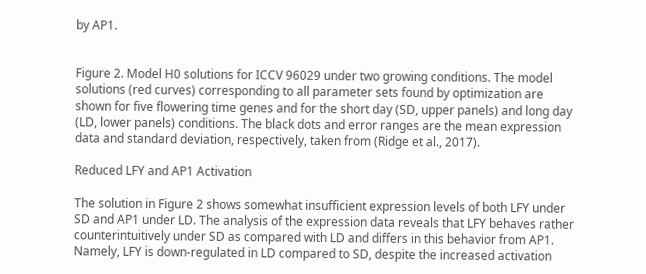by AP1.


Figure 2. Model H0 solutions for ICCV 96029 under two growing conditions. The model solutions (red curves) corresponding to all parameter sets found by optimization are shown for five flowering time genes and for the short day (SD, upper panels) and long day (LD, lower panels) conditions. The black dots and error ranges are the mean expression data and standard deviation, respectively, taken from (Ridge et al., 2017).

Reduced LFY and AP1 Activation

The solution in Figure 2 shows somewhat insufficient expression levels of both LFY under SD and AP1 under LD. The analysis of the expression data reveals that LFY behaves rather counterintuitively under SD as compared with LD and differs in this behavior from AP1. Namely, LFY is down-regulated in LD compared to SD, despite the increased activation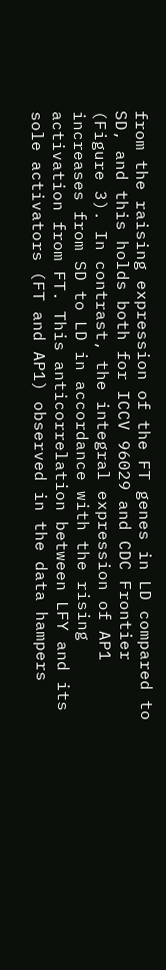from the raising expression of the FT genes in LD compared to SD, and this holds both for ICCV 96029 and CDC Frontier (Figure 3). In contrast, the integral expression of AP1 increases from SD to LD in accordance with the rising activation from FT. This anticorrelation between LFY and its sole activators (FT and AP1) observed in the data hampers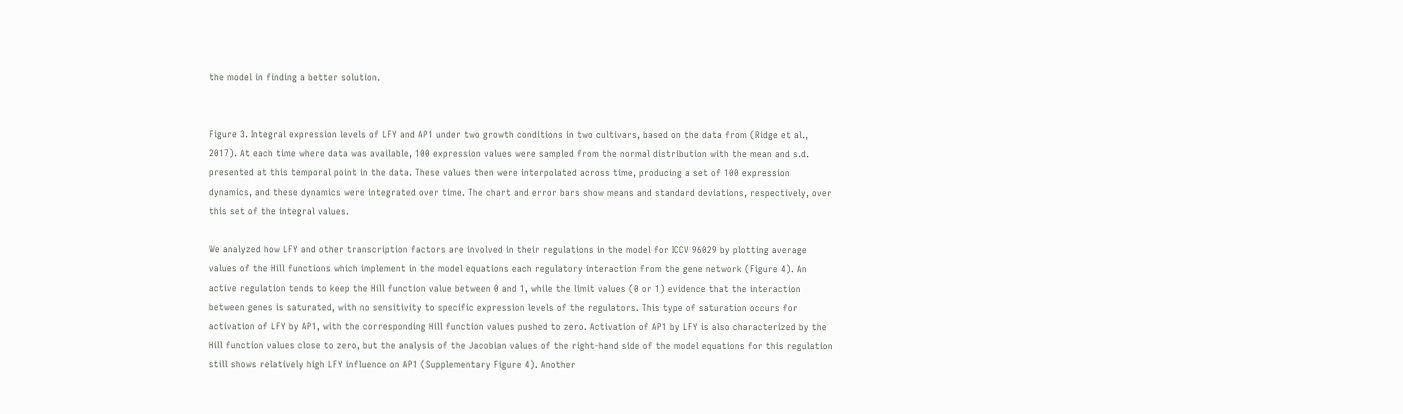the model in finding a better solution.


Figure 3. Integral expression levels of LFY and AP1 under two growth conditions in two cultivars, based on the data from (Ridge et al., 2017). At each time where data was available, 100 expression values were sampled from the normal distribution with the mean and s.d. presented at this temporal point in the data. These values then were interpolated across time, producing a set of 100 expression dynamics, and these dynamics were integrated over time. The chart and error bars show means and standard deviations, respectively, over this set of the integral values.

We analyzed how LFY and other transcription factors are involved in their regulations in the model for ICCV 96029 by plotting average values of the Hill functions which implement in the model equations each regulatory interaction from the gene network (Figure 4). An active regulation tends to keep the Hill function value between 0 and 1, while the limit values (0 or 1) evidence that the interaction between genes is saturated, with no sensitivity to specific expression levels of the regulators. This type of saturation occurs for activation of LFY by AP1, with the corresponding Hill function values pushed to zero. Activation of AP1 by LFY is also characterized by the Hill function values close to zero, but the analysis of the Jacobian values of the right-hand side of the model equations for this regulation still shows relatively high LFY influence on AP1 (Supplementary Figure 4). Another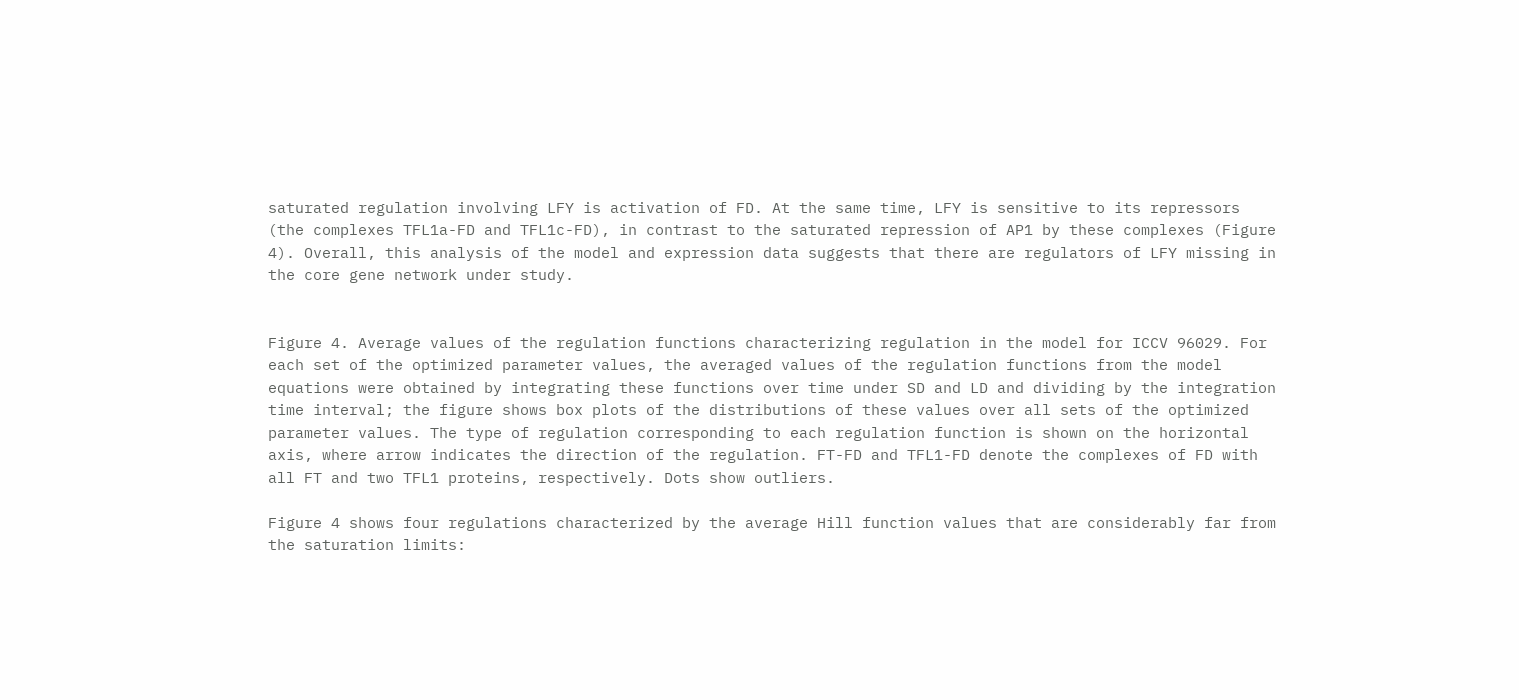saturated regulation involving LFY is activation of FD. At the same time, LFY is sensitive to its repressors (the complexes TFL1a-FD and TFL1c-FD), in contrast to the saturated repression of AP1 by these complexes (Figure 4). Overall, this analysis of the model and expression data suggests that there are regulators of LFY missing in the core gene network under study.


Figure 4. Average values of the regulation functions characterizing regulation in the model for ICCV 96029. For each set of the optimized parameter values, the averaged values of the regulation functions from the model equations were obtained by integrating these functions over time under SD and LD and dividing by the integration time interval; the figure shows box plots of the distributions of these values over all sets of the optimized parameter values. The type of regulation corresponding to each regulation function is shown on the horizontal axis, where arrow indicates the direction of the regulation. FT-FD and TFL1-FD denote the complexes of FD with all FT and two TFL1 proteins, respectively. Dots show outliers.

Figure 4 shows four regulations characterized by the average Hill function values that are considerably far from the saturation limits: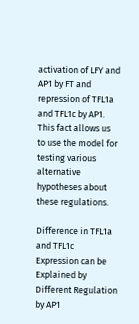activation of LFY and AP1 by FT and repression of TFL1a and TFL1c by AP1. This fact allows us to use the model for testing various alternative hypotheses about these regulations.

Difference in TFL1a and TFL1c Expression can be Explained by Different Regulation by AP1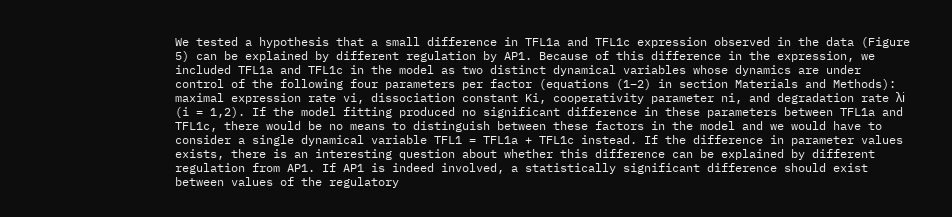We tested a hypothesis that a small difference in TFL1a and TFL1c expression observed in the data (Figure 5) can be explained by different regulation by AP1. Because of this difference in the expression, we included TFL1a and TFL1c in the model as two distinct dynamical variables whose dynamics are under control of the following four parameters per factor (equations (1–2) in section Materials and Methods): maximal expression rate vi, dissociation constant Ki, cooperativity parameter ni, and degradation rate λi (i = 1,2). If the model fitting produced no significant difference in these parameters between TFL1a and TFL1c, there would be no means to distinguish between these factors in the model and we would have to consider a single dynamical variable TFL1 = TFL1a + TFL1c instead. If the difference in parameter values exists, there is an interesting question about whether this difference can be explained by different regulation from AP1. If AP1 is indeed involved, a statistically significant difference should exist between values of the regulatory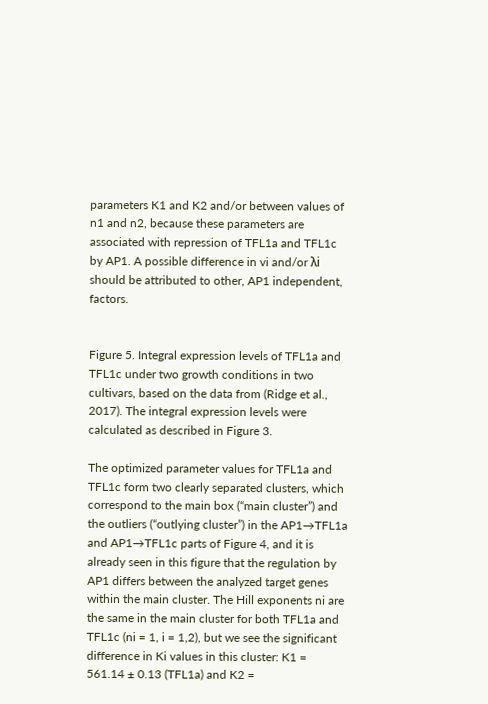parameters K1 and K2 and/or between values of n1 and n2, because these parameters are associated with repression of TFL1a and TFL1c by AP1. A possible difference in vi and/or λi should be attributed to other, AP1 independent, factors.


Figure 5. Integral expression levels of TFL1a and TFL1c under two growth conditions in two cultivars, based on the data from (Ridge et al., 2017). The integral expression levels were calculated as described in Figure 3.

The optimized parameter values for TFL1a and TFL1c form two clearly separated clusters, which correspond to the main box (“main cluster”) and the outliers (“outlying cluster”) in the AP1→TFL1a and AP1→TFL1c parts of Figure 4, and it is already seen in this figure that the regulation by AP1 differs between the analyzed target genes within the main cluster. The Hill exponents ni are the same in the main cluster for both TFL1a and TFL1c (ni = 1, i = 1,2), but we see the significant difference in Ki values in this cluster: K1 = 561.14 ± 0.13 (TFL1a) and K2 =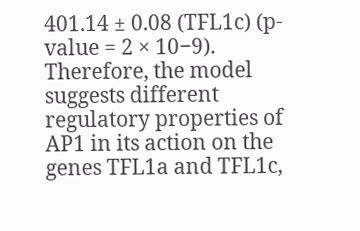401.14 ± 0.08 (TFL1c) (p-value = 2 × 10−9). Therefore, the model suggests different regulatory properties of AP1 in its action on the genes TFL1a and TFL1c,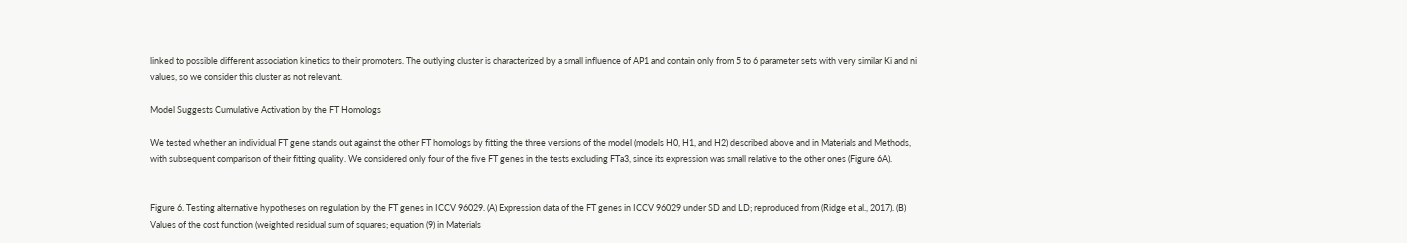linked to possible different association kinetics to their promoters. The outlying cluster is characterized by a small influence of AP1 and contain only from 5 to 6 parameter sets with very similar Ki and ni values, so we consider this cluster as not relevant.

Model Suggests Cumulative Activation by the FT Homologs

We tested whether an individual FT gene stands out against the other FT homologs by fitting the three versions of the model (models H0, H1, and H2) described above and in Materials and Methods, with subsequent comparison of their fitting quality. We considered only four of the five FT genes in the tests excluding FTa3, since its expression was small relative to the other ones (Figure 6A).


Figure 6. Testing alternative hypotheses on regulation by the FT genes in ICCV 96029. (A) Expression data of the FT genes in ICCV 96029 under SD and LD; reproduced from (Ridge et al., 2017). (B) Values of the cost function (weighted residual sum of squares; equation (9) in Materials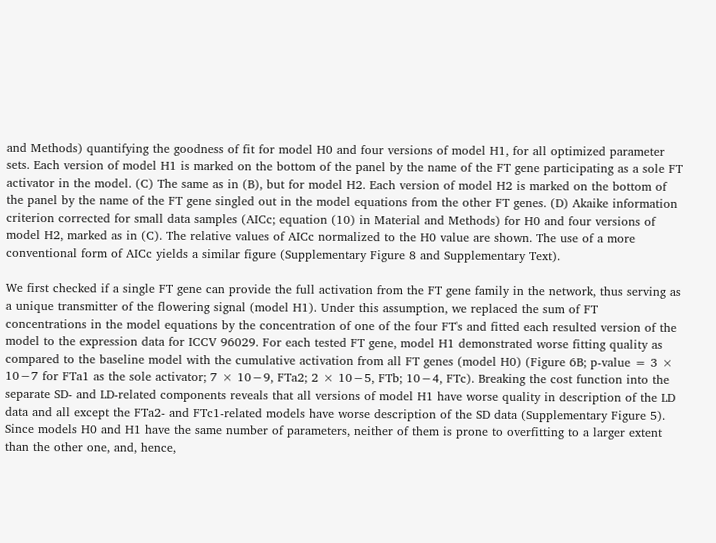and Methods) quantifying the goodness of fit for model H0 and four versions of model H1, for all optimized parameter sets. Each version of model H1 is marked on the bottom of the panel by the name of the FT gene participating as a sole FT activator in the model. (C) The same as in (B), but for model H2. Each version of model H2 is marked on the bottom of the panel by the name of the FT gene singled out in the model equations from the other FT genes. (D) Akaike information criterion corrected for small data samples (AICc; equation (10) in Material and Methods) for H0 and four versions of model H2, marked as in (C). The relative values of AICc normalized to the H0 value are shown. The use of a more conventional form of AICc yields a similar figure (Supplementary Figure 8 and Supplementary Text).

We first checked if a single FT gene can provide the full activation from the FT gene family in the network, thus serving as a unique transmitter of the flowering signal (model H1). Under this assumption, we replaced the sum of FT concentrations in the model equations by the concentration of one of the four FT's and fitted each resulted version of the model to the expression data for ICCV 96029. For each tested FT gene, model H1 demonstrated worse fitting quality as compared to the baseline model with the cumulative activation from all FT genes (model H0) (Figure 6B; p-value = 3 × 10−7 for FTa1 as the sole activator; 7 × 10−9, FTa2; 2 × 10−5, FTb; 10−4, FTc). Breaking the cost function into the separate SD- and LD-related components reveals that all versions of model H1 have worse quality in description of the LD data and all except the FTa2- and FTc1-related models have worse description of the SD data (Supplementary Figure 5). Since models H0 and H1 have the same number of parameters, neither of them is prone to overfitting to a larger extent than the other one, and, hence,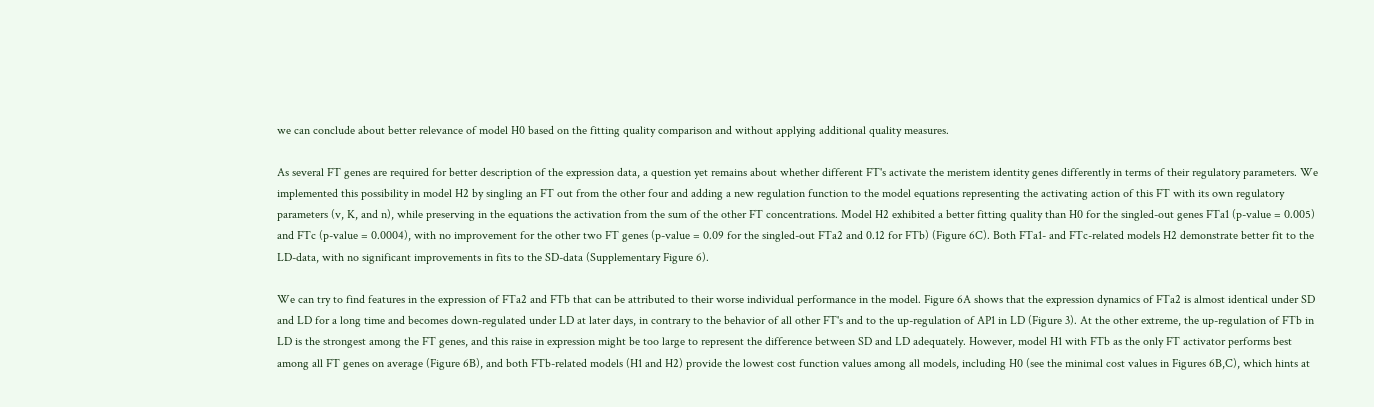we can conclude about better relevance of model H0 based on the fitting quality comparison and without applying additional quality measures.

As several FT genes are required for better description of the expression data, a question yet remains about whether different FT's activate the meristem identity genes differently in terms of their regulatory parameters. We implemented this possibility in model H2 by singling an FT out from the other four and adding a new regulation function to the model equations representing the activating action of this FT with its own regulatory parameters (v, K, and n), while preserving in the equations the activation from the sum of the other FT concentrations. Model H2 exhibited a better fitting quality than H0 for the singled-out genes FTa1 (p-value = 0.005) and FTc (p-value = 0.0004), with no improvement for the other two FT genes (p-value = 0.09 for the singled-out FTa2 and 0.12 for FTb) (Figure 6C). Both FTa1- and FTc-related models H2 demonstrate better fit to the LD-data, with no significant improvements in fits to the SD-data (Supplementary Figure 6).

We can try to find features in the expression of FTa2 and FTb that can be attributed to their worse individual performance in the model. Figure 6A shows that the expression dynamics of FTa2 is almost identical under SD and LD for a long time and becomes down-regulated under LD at later days, in contrary to the behavior of all other FT's and to the up-regulation of AP1 in LD (Figure 3). At the other extreme, the up-regulation of FTb in LD is the strongest among the FT genes, and this raise in expression might be too large to represent the difference between SD and LD adequately. However, model H1 with FTb as the only FT activator performs best among all FT genes on average (Figure 6B), and both FTb-related models (H1 and H2) provide the lowest cost function values among all models, including H0 (see the minimal cost values in Figures 6B,C), which hints at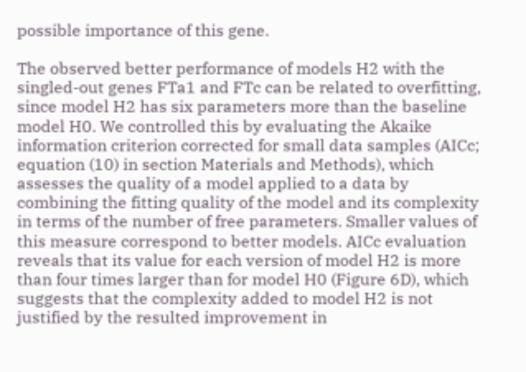possible importance of this gene.

The observed better performance of models H2 with the singled-out genes FTa1 and FTc can be related to overfitting, since model H2 has six parameters more than the baseline model H0. We controlled this by evaluating the Akaike information criterion corrected for small data samples (AICc; equation (10) in section Materials and Methods), which assesses the quality of a model applied to a data by combining the fitting quality of the model and its complexity in terms of the number of free parameters. Smaller values of this measure correspond to better models. AICc evaluation reveals that its value for each version of model H2 is more than four times larger than for model H0 (Figure 6D), which suggests that the complexity added to model H2 is not justified by the resulted improvement in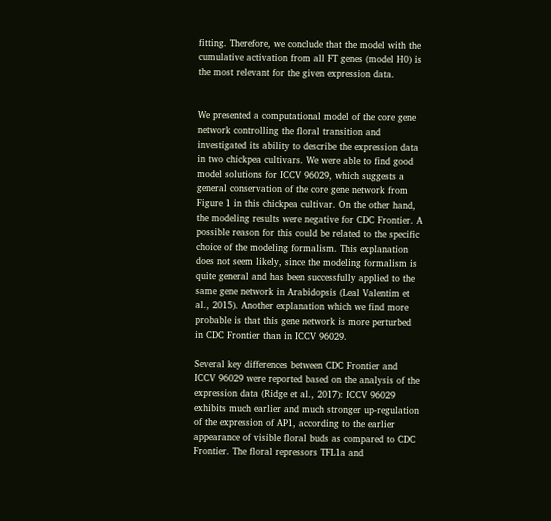fitting. Therefore, we conclude that the model with the cumulative activation from all FT genes (model H0) is the most relevant for the given expression data.


We presented a computational model of the core gene network controlling the floral transition and investigated its ability to describe the expression data in two chickpea cultivars. We were able to find good model solutions for ICCV 96029, which suggests a general conservation of the core gene network from Figure 1 in this chickpea cultivar. On the other hand, the modeling results were negative for CDC Frontier. A possible reason for this could be related to the specific choice of the modeling formalism. This explanation does not seem likely, since the modeling formalism is quite general and has been successfully applied to the same gene network in Arabidopsis (Leal Valentim et al., 2015). Another explanation which we find more probable is that this gene network is more perturbed in CDC Frontier than in ICCV 96029.

Several key differences between CDC Frontier and ICCV 96029 were reported based on the analysis of the expression data (Ridge et al., 2017): ICCV 96029 exhibits much earlier and much stronger up-regulation of the expression of AP1, according to the earlier appearance of visible floral buds as compared to CDC Frontier. The floral repressors TFL1a and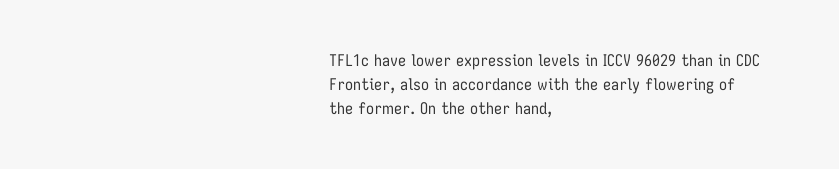TFL1c have lower expression levels in ICCV 96029 than in CDC Frontier, also in accordance with the early flowering of the former. On the other hand,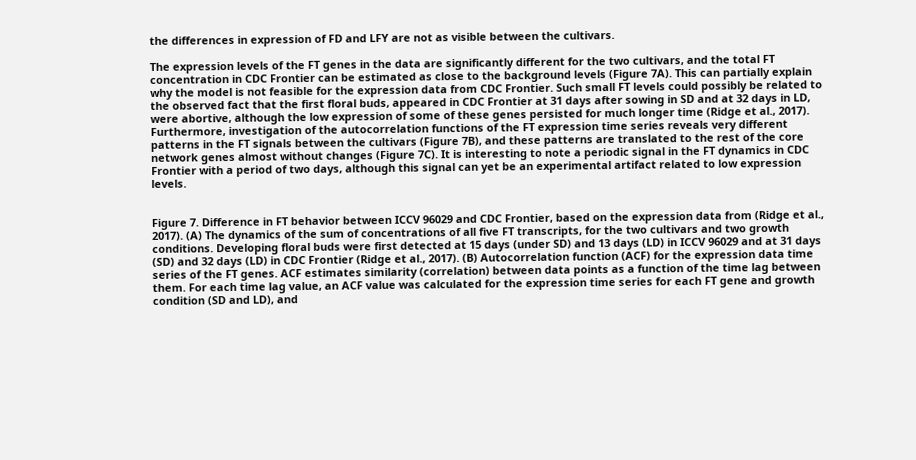the differences in expression of FD and LFY are not as visible between the cultivars.

The expression levels of the FT genes in the data are significantly different for the two cultivars, and the total FT concentration in CDC Frontier can be estimated as close to the background levels (Figure 7A). This can partially explain why the model is not feasible for the expression data from CDC Frontier. Such small FT levels could possibly be related to the observed fact that the first floral buds, appeared in CDC Frontier at 31 days after sowing in SD and at 32 days in LD, were abortive, although the low expression of some of these genes persisted for much longer time (Ridge et al., 2017). Furthermore, investigation of the autocorrelation functions of the FT expression time series reveals very different patterns in the FT signals between the cultivars (Figure 7B), and these patterns are translated to the rest of the core network genes almost without changes (Figure 7C). It is interesting to note a periodic signal in the FT dynamics in CDC Frontier with a period of two days, although this signal can yet be an experimental artifact related to low expression levels.


Figure 7. Difference in FT behavior between ICCV 96029 and CDC Frontier, based on the expression data from (Ridge et al., 2017). (A) The dynamics of the sum of concentrations of all five FT transcripts, for the two cultivars and two growth conditions. Developing floral buds were first detected at 15 days (under SD) and 13 days (LD) in ICCV 96029 and at 31 days (SD) and 32 days (LD) in CDC Frontier (Ridge et al., 2017). (B) Autocorrelation function (ACF) for the expression data time series of the FT genes. ACF estimates similarity (correlation) between data points as a function of the time lag between them. For each time lag value, an ACF value was calculated for the expression time series for each FT gene and growth condition (SD and LD), and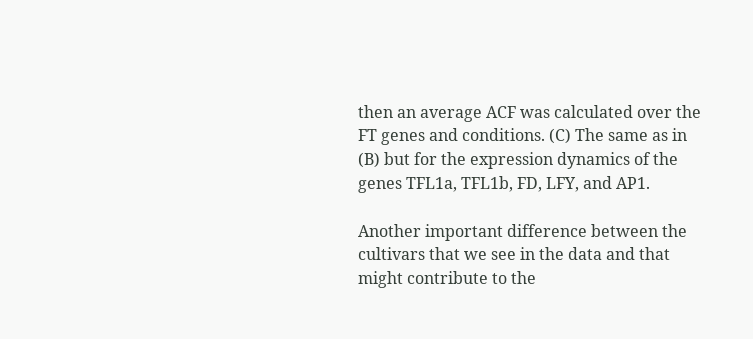then an average ACF was calculated over the FT genes and conditions. (C) The same as in (B) but for the expression dynamics of the genes TFL1a, TFL1b, FD, LFY, and AP1.

Another important difference between the cultivars that we see in the data and that might contribute to the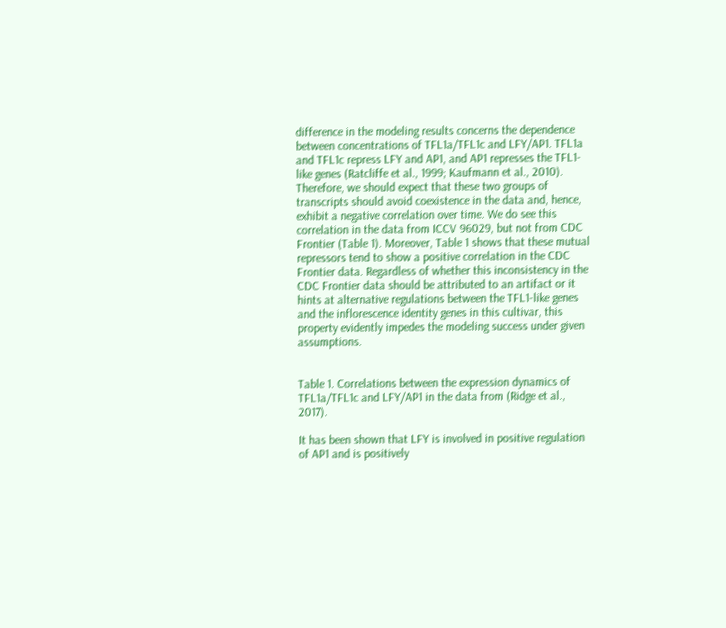difference in the modeling results concerns the dependence between concentrations of TFL1a/TFL1c and LFY/AP1. TFL1a and TFL1c repress LFY and AP1, and AP1 represses the TFL1-like genes (Ratcliffe et al., 1999; Kaufmann et al., 2010). Therefore, we should expect that these two groups of transcripts should avoid coexistence in the data and, hence, exhibit a negative correlation over time. We do see this correlation in the data from ICCV 96029, but not from CDC Frontier (Table 1). Moreover, Table 1 shows that these mutual repressors tend to show a positive correlation in the CDC Frontier data. Regardless of whether this inconsistency in the CDC Frontier data should be attributed to an artifact or it hints at alternative regulations between the TFL1-like genes and the inflorescence identity genes in this cultivar, this property evidently impedes the modeling success under given assumptions.


Table 1. Correlations between the expression dynamics of TFL1a/TFL1c and LFY/AP1 in the data from (Ridge et al., 2017).

It has been shown that LFY is involved in positive regulation of AP1 and is positively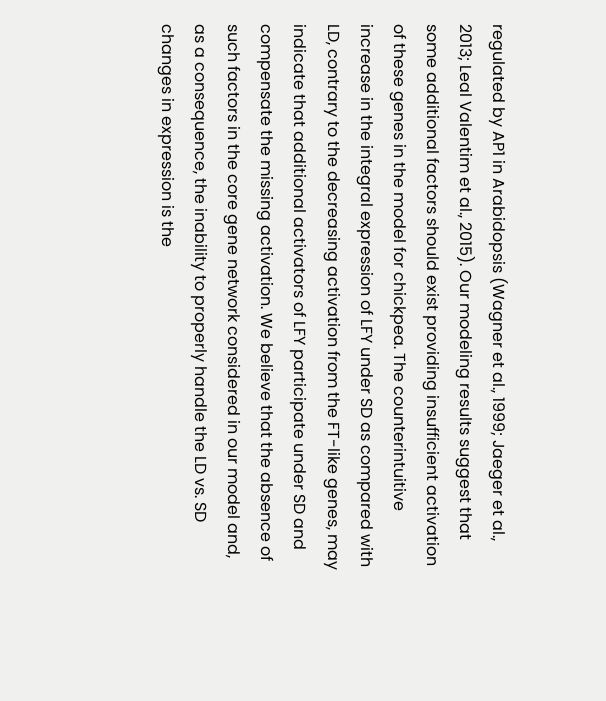regulated by AP1 in Arabidopsis (Wagner et al., 1999; Jaeger et al., 2013; Leal Valentim et al., 2015). Our modeling results suggest that some additional factors should exist providing insufficient activation of these genes in the model for chickpea. The counterintuitive increase in the integral expression of LFY under SD as compared with LD, contrary to the decreasing activation from the FT-like genes, may indicate that additional activators of LFY participate under SD and compensate the missing activation. We believe that the absence of such factors in the core gene network considered in our model and, as a consequence, the inability to properly handle the LD vs. SD changes in expression is the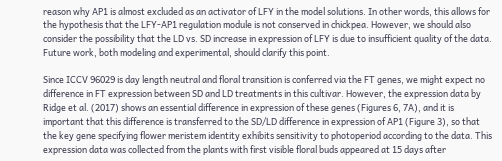reason why AP1 is almost excluded as an activator of LFY in the model solutions. In other words, this allows for the hypothesis that the LFY-AP1 regulation module is not conserved in chickpea. However, we should also consider the possibility that the LD vs. SD increase in expression of LFY is due to insufficient quality of the data. Future work, both modeling and experimental, should clarify this point.

Since ICCV 96029 is day length neutral and floral transition is conferred via the FT genes, we might expect no difference in FT expression between SD and LD treatments in this cultivar. However, the expression data by Ridge et al. (2017) shows an essential difference in expression of these genes (Figures 6, 7A), and it is important that this difference is transferred to the SD/LD difference in expression of AP1 (Figure 3), so that the key gene specifying flower meristem identity exhibits sensitivity to photoperiod according to the data. This expression data was collected from the plants with first visible floral buds appeared at 15 days after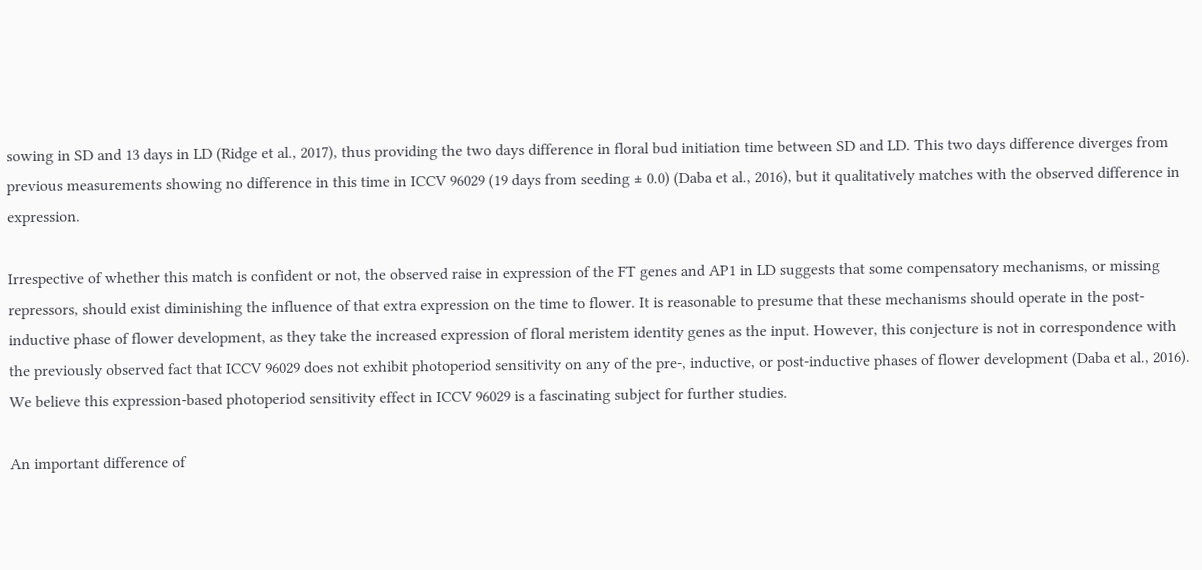sowing in SD and 13 days in LD (Ridge et al., 2017), thus providing the two days difference in floral bud initiation time between SD and LD. This two days difference diverges from previous measurements showing no difference in this time in ICCV 96029 (19 days from seeding ± 0.0) (Daba et al., 2016), but it qualitatively matches with the observed difference in expression.

Irrespective of whether this match is confident or not, the observed raise in expression of the FT genes and AP1 in LD suggests that some compensatory mechanisms, or missing repressors, should exist diminishing the influence of that extra expression on the time to flower. It is reasonable to presume that these mechanisms should operate in the post-inductive phase of flower development, as they take the increased expression of floral meristem identity genes as the input. However, this conjecture is not in correspondence with the previously observed fact that ICCV 96029 does not exhibit photoperiod sensitivity on any of the pre-, inductive, or post-inductive phases of flower development (Daba et al., 2016). We believe this expression-based photoperiod sensitivity effect in ICCV 96029 is a fascinating subject for further studies.

An important difference of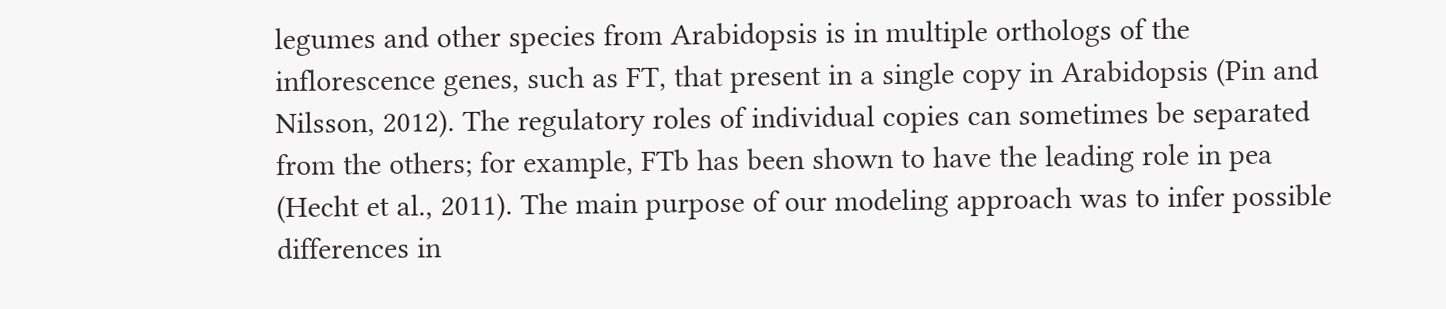legumes and other species from Arabidopsis is in multiple orthologs of the inflorescence genes, such as FT, that present in a single copy in Arabidopsis (Pin and Nilsson, 2012). The regulatory roles of individual copies can sometimes be separated from the others; for example, FTb has been shown to have the leading role in pea (Hecht et al., 2011). The main purpose of our modeling approach was to infer possible differences in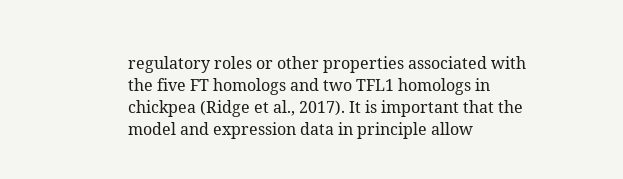regulatory roles or other properties associated with the five FT homologs and two TFL1 homologs in chickpea (Ridge et al., 2017). It is important that the model and expression data in principle allow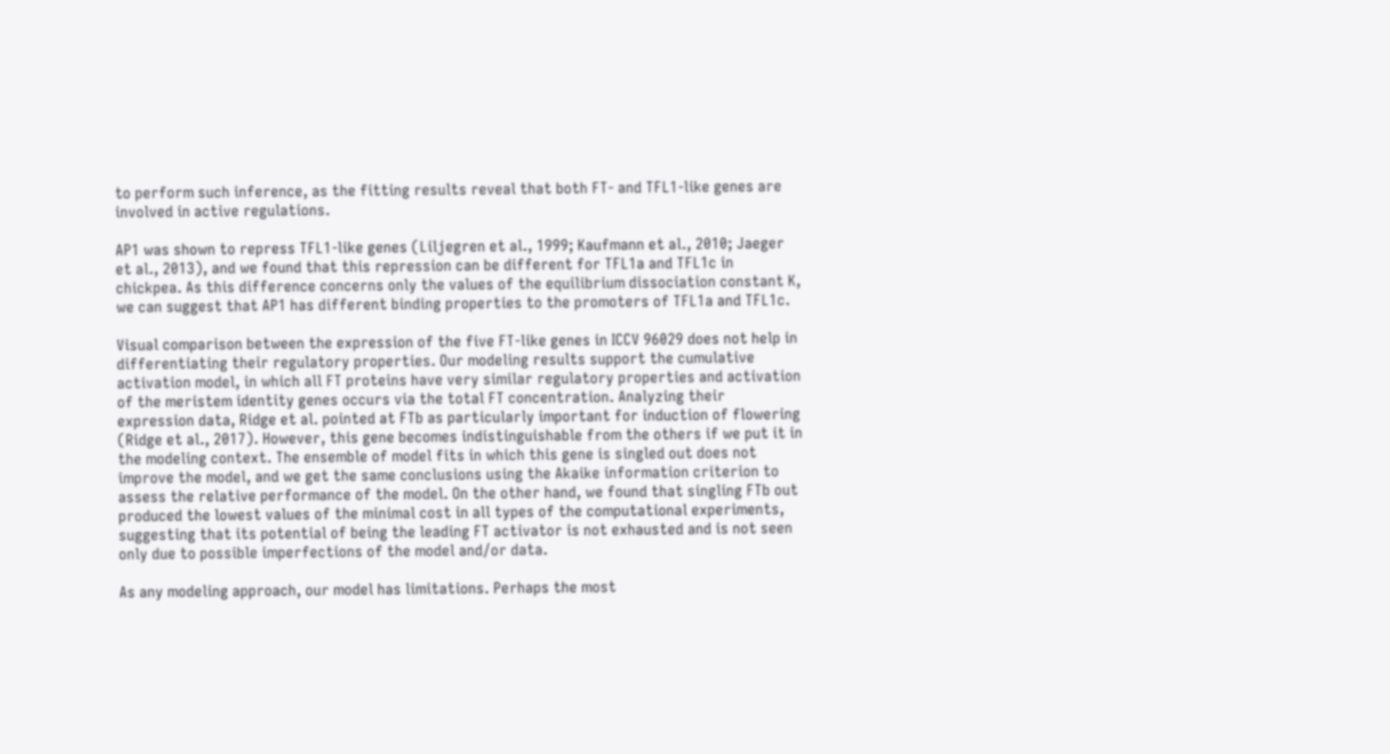to perform such inference, as the fitting results reveal that both FT- and TFL1-like genes are involved in active regulations.

AP1 was shown to repress TFL1-like genes (Liljegren et al., 1999; Kaufmann et al., 2010; Jaeger et al., 2013), and we found that this repression can be different for TFL1a and TFL1c in chickpea. As this difference concerns only the values of the equilibrium dissociation constant K, we can suggest that AP1 has different binding properties to the promoters of TFL1a and TFL1c.

Visual comparison between the expression of the five FT-like genes in ICCV 96029 does not help in differentiating their regulatory properties. Our modeling results support the cumulative activation model, in which all FT proteins have very similar regulatory properties and activation of the meristem identity genes occurs via the total FT concentration. Analyzing their expression data, Ridge et al. pointed at FTb as particularly important for induction of flowering (Ridge et al., 2017). However, this gene becomes indistinguishable from the others if we put it in the modeling context. The ensemble of model fits in which this gene is singled out does not improve the model, and we get the same conclusions using the Akaike information criterion to assess the relative performance of the model. On the other hand, we found that singling FTb out produced the lowest values of the minimal cost in all types of the computational experiments, suggesting that its potential of being the leading FT activator is not exhausted and is not seen only due to possible imperfections of the model and/or data.

As any modeling approach, our model has limitations. Perhaps the most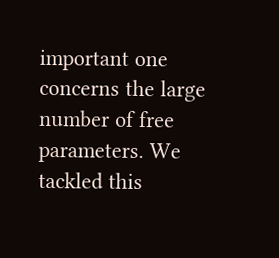important one concerns the large number of free parameters. We tackled this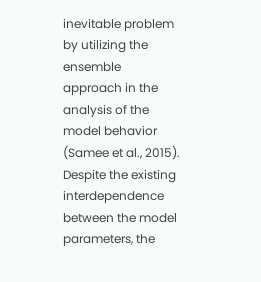inevitable problem by utilizing the ensemble approach in the analysis of the model behavior (Samee et al., 2015). Despite the existing interdependence between the model parameters, the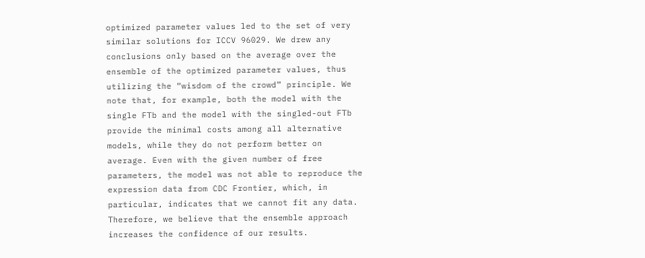optimized parameter values led to the set of very similar solutions for ICCV 96029. We drew any conclusions only based on the average over the ensemble of the optimized parameter values, thus utilizing the “wisdom of the crowd” principle. We note that, for example, both the model with the single FTb and the model with the singled-out FTb provide the minimal costs among all alternative models, while they do not perform better on average. Even with the given number of free parameters, the model was not able to reproduce the expression data from CDC Frontier, which, in particular, indicates that we cannot fit any data. Therefore, we believe that the ensemble approach increases the confidence of our results.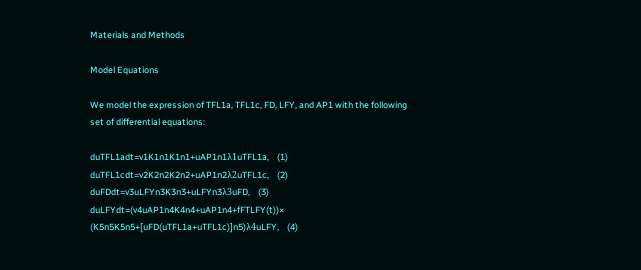Materials and Methods

Model Equations

We model the expression of TFL1a, TFL1c, FD, LFY, and AP1 with the following set of differential equations:

duTFL1adt=v1K1n1K1n1+uAP1n1λ1uTFL1a,    (1)
duTFL1cdt=v2K2n2K2n2+uAP1n2λ2uTFL1c,    (2)
duFDdt=v3uLFYn3K3n3+uLFYn3λ3uFD,    (3)
duLFYdt=(v4uAP1n4K4n4+uAP1n4+fFTLFY(t))×   (K5n5K5n5+[uFD(uTFL1a+uTFL1c)]n5)λ4uLFY,    (4)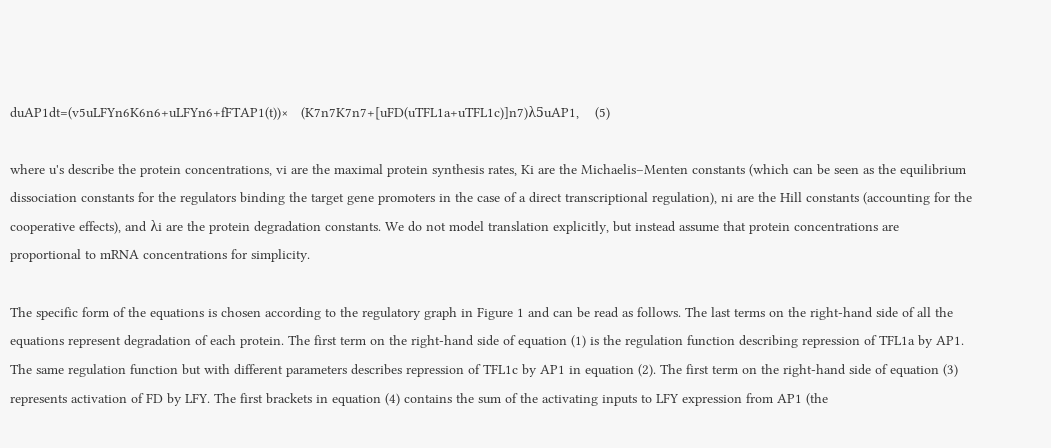duAP1dt=(v5uLFYn6K6n6+uLFYn6+fFTAP1(t))×   (K7n7K7n7+[uFD(uTFL1a+uTFL1c)]n7)λ5uAP1,    (5)

where u's describe the protein concentrations, vi are the maximal protein synthesis rates, Ki are the Michaelis–Menten constants (which can be seen as the equilibrium dissociation constants for the regulators binding the target gene promoters in the case of a direct transcriptional regulation), ni are the Hill constants (accounting for the cooperative effects), and λi are the protein degradation constants. We do not model translation explicitly, but instead assume that protein concentrations are proportional to mRNA concentrations for simplicity.

The specific form of the equations is chosen according to the regulatory graph in Figure 1 and can be read as follows. The last terms on the right-hand side of all the equations represent degradation of each protein. The first term on the right-hand side of equation (1) is the regulation function describing repression of TFL1a by AP1. The same regulation function but with different parameters describes repression of TFL1c by AP1 in equation (2). The first term on the right-hand side of equation (3) represents activation of FD by LFY. The first brackets in equation (4) contains the sum of the activating inputs to LFY expression from AP1 (the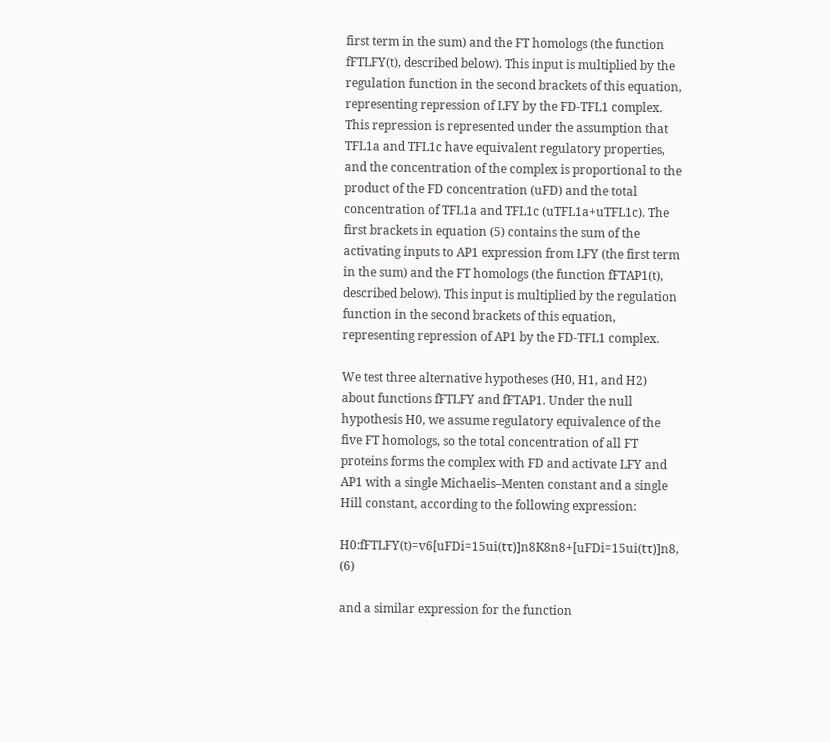first term in the sum) and the FT homologs (the function fFTLFY(t), described below). This input is multiplied by the regulation function in the second brackets of this equation, representing repression of LFY by the FD-TFL1 complex. This repression is represented under the assumption that TFL1a and TFL1c have equivalent regulatory properties, and the concentration of the complex is proportional to the product of the FD concentration (uFD) and the total concentration of TFL1a and TFL1c (uTFL1a+uTFL1c). The first brackets in equation (5) contains the sum of the activating inputs to AP1 expression from LFY (the first term in the sum) and the FT homologs (the function fFTAP1(t), described below). This input is multiplied by the regulation function in the second brackets of this equation, representing repression of AP1 by the FD-TFL1 complex.

We test three alternative hypotheses (H0, H1, and H2) about functions fFTLFY and fFTAP1. Under the null hypothesis H0, we assume regulatory equivalence of the five FT homologs, so the total concentration of all FT proteins forms the complex with FD and activate LFY and AP1 with a single Michaelis–Menten constant and a single Hill constant, according to the following expression:

H0:fFTLFY(t)=v6[uFDi=15ui(tτ)]n8K8n8+[uFDi=15ui(tτ)]n8,    (6)

and a similar expression for the function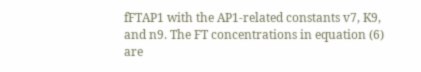fFTAP1 with the AP1-related constants v7, K9, and n9. The FT concentrations in equation (6) are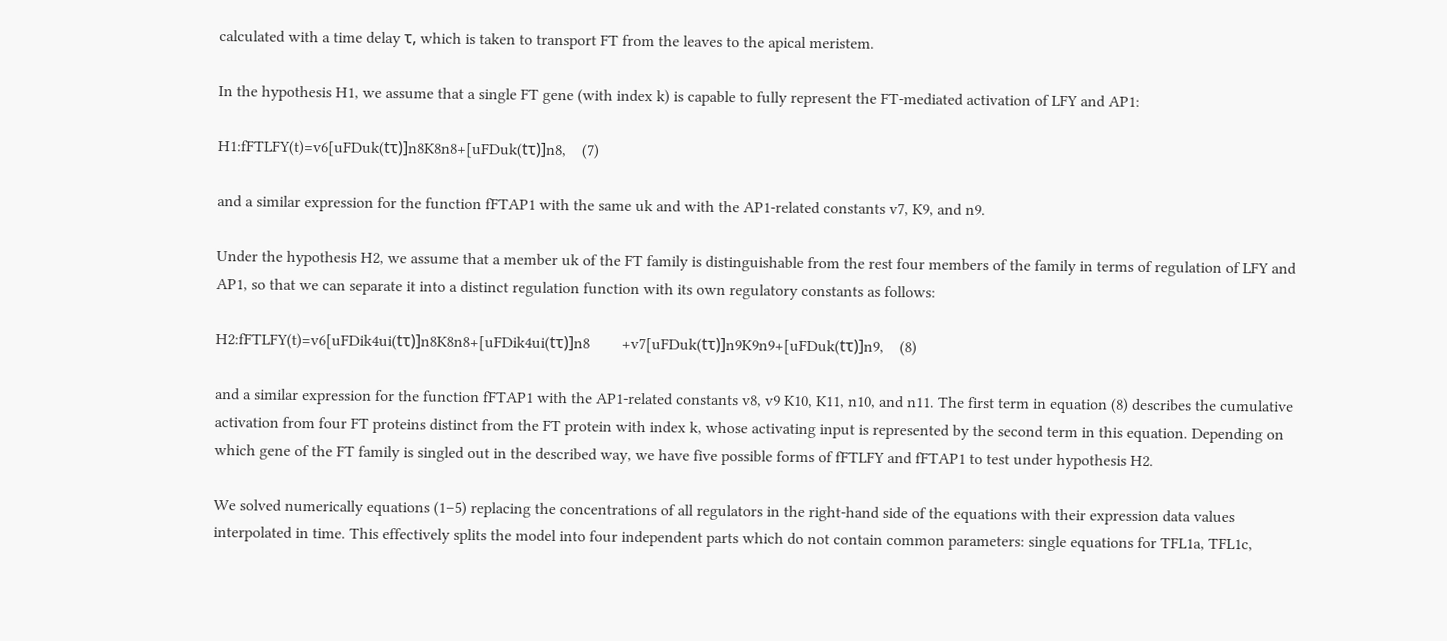calculated with a time delay τ, which is taken to transport FT from the leaves to the apical meristem.

In the hypothesis H1, we assume that a single FT gene (with index k) is capable to fully represent the FT-mediated activation of LFY and AP1:

H1:fFTLFY(t)=v6[uFDuk(tτ)]n8K8n8+[uFDuk(tτ)]n8,    (7)

and a similar expression for the function fFTAP1 with the same uk and with the AP1-related constants v7, K9, and n9.

Under the hypothesis H2, we assume that a member uk of the FT family is distinguishable from the rest four members of the family in terms of regulation of LFY and AP1, so that we can separate it into a distinct regulation function with its own regulatory constants as follows:

H2:fFTLFY(t)=v6[uFDik4ui(tτ)]n8K8n8+[uFDik4ui(tτ)]n8        +v7[uFDuk(tτ)]n9K9n9+[uFDuk(tτ)]n9,    (8)

and a similar expression for the function fFTAP1 with the AP1-related constants v8, v9 K10, K11, n10, and n11. The first term in equation (8) describes the cumulative activation from four FT proteins distinct from the FT protein with index k, whose activating input is represented by the second term in this equation. Depending on which gene of the FT family is singled out in the described way, we have five possible forms of fFTLFY and fFTAP1 to test under hypothesis H2.

We solved numerically equations (1–5) replacing the concentrations of all regulators in the right-hand side of the equations with their expression data values interpolated in time. This effectively splits the model into four independent parts which do not contain common parameters: single equations for TFL1a, TFL1c,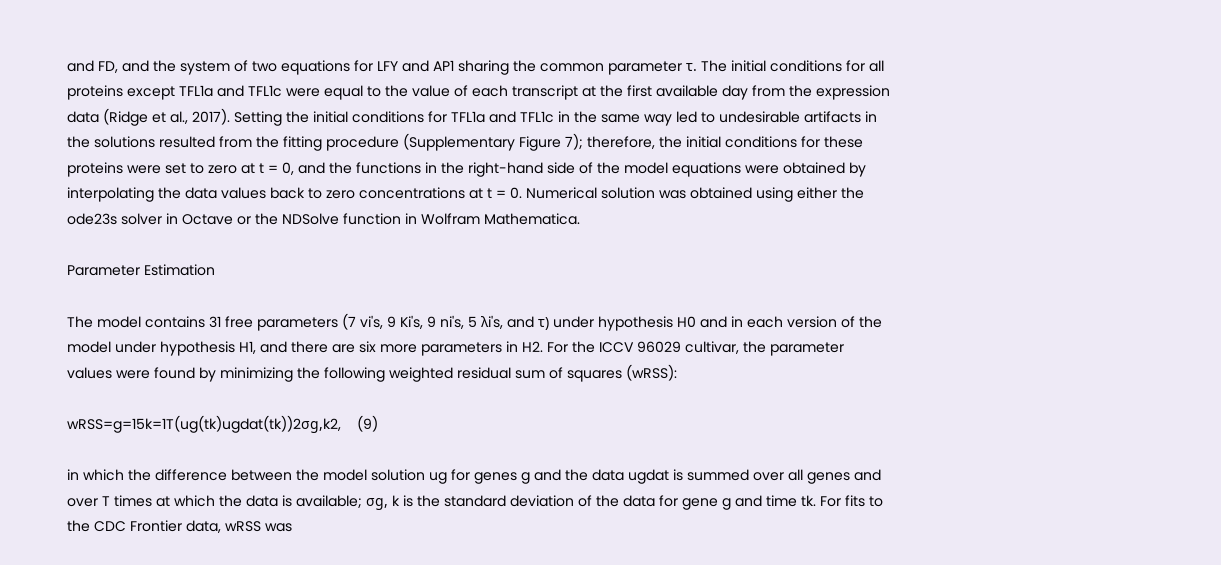and FD, and the system of two equations for LFY and AP1 sharing the common parameter τ. The initial conditions for all proteins except TFL1a and TFL1c were equal to the value of each transcript at the first available day from the expression data (Ridge et al., 2017). Setting the initial conditions for TFL1a and TFL1c in the same way led to undesirable artifacts in the solutions resulted from the fitting procedure (Supplementary Figure 7); therefore, the initial conditions for these proteins were set to zero at t = 0, and the functions in the right-hand side of the model equations were obtained by interpolating the data values back to zero concentrations at t = 0. Numerical solution was obtained using either the ode23s solver in Octave or the NDSolve function in Wolfram Mathematica.

Parameter Estimation

The model contains 31 free parameters (7 vi's, 9 Ki's, 9 ni's, 5 λi's, and τ) under hypothesis H0 and in each version of the model under hypothesis H1, and there are six more parameters in H2. For the ICCV 96029 cultivar, the parameter values were found by minimizing the following weighted residual sum of squares (wRSS):

wRSS=g=15k=1T(ug(tk)ugdat(tk))2σg,k2,    (9)

in which the difference between the model solution ug for genes g and the data ugdat is summed over all genes and over T times at which the data is available; σg, k is the standard deviation of the data for gene g and time tk. For fits to the CDC Frontier data, wRSS was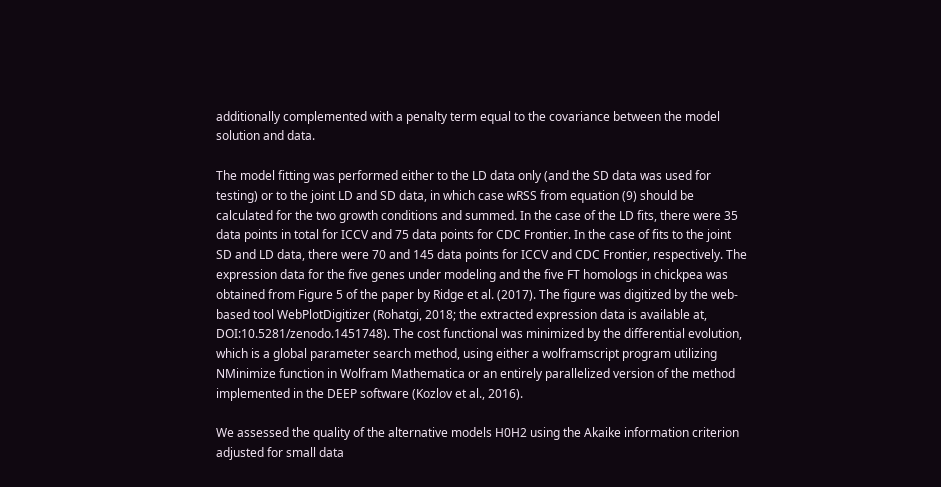additionally complemented with a penalty term equal to the covariance between the model solution and data.

The model fitting was performed either to the LD data only (and the SD data was used for testing) or to the joint LD and SD data, in which case wRSS from equation (9) should be calculated for the two growth conditions and summed. In the case of the LD fits, there were 35 data points in total for ICCV and 75 data points for CDC Frontier. In the case of fits to the joint SD and LD data, there were 70 and 145 data points for ICCV and CDC Frontier, respectively. The expression data for the five genes under modeling and the five FT homologs in chickpea was obtained from Figure 5 of the paper by Ridge et al. (2017). The figure was digitized by the web-based tool WebPlotDigitizer (Rohatgi, 2018; the extracted expression data is available at, DOI:10.5281/zenodo.1451748). The cost functional was minimized by the differential evolution, which is a global parameter search method, using either a wolframscript program utilizing NMinimize function in Wolfram Mathematica or an entirely parallelized version of the method implemented in the DEEP software (Kozlov et al., 2016).

We assessed the quality of the alternative models H0H2 using the Akaike information criterion adjusted for small data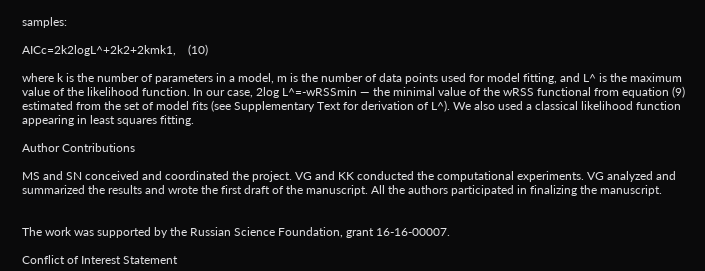samples:

AICc=2k2logL^+2k2+2kmk1,    (10)

where k is the number of parameters in a model, m is the number of data points used for model fitting, and L^ is the maximum value of the likelihood function. In our case, 2log L^=-wRSSmin — the minimal value of the wRSS functional from equation (9) estimated from the set of model fits (see Supplementary Text for derivation of L^). We also used a classical likelihood function appearing in least squares fitting.

Author Contributions

MS and SN conceived and coordinated the project. VG and KK conducted the computational experiments. VG analyzed and summarized the results and wrote the first draft of the manuscript. All the authors participated in finalizing the manuscript.


The work was supported by the Russian Science Foundation, grant 16-16-00007.

Conflict of Interest Statement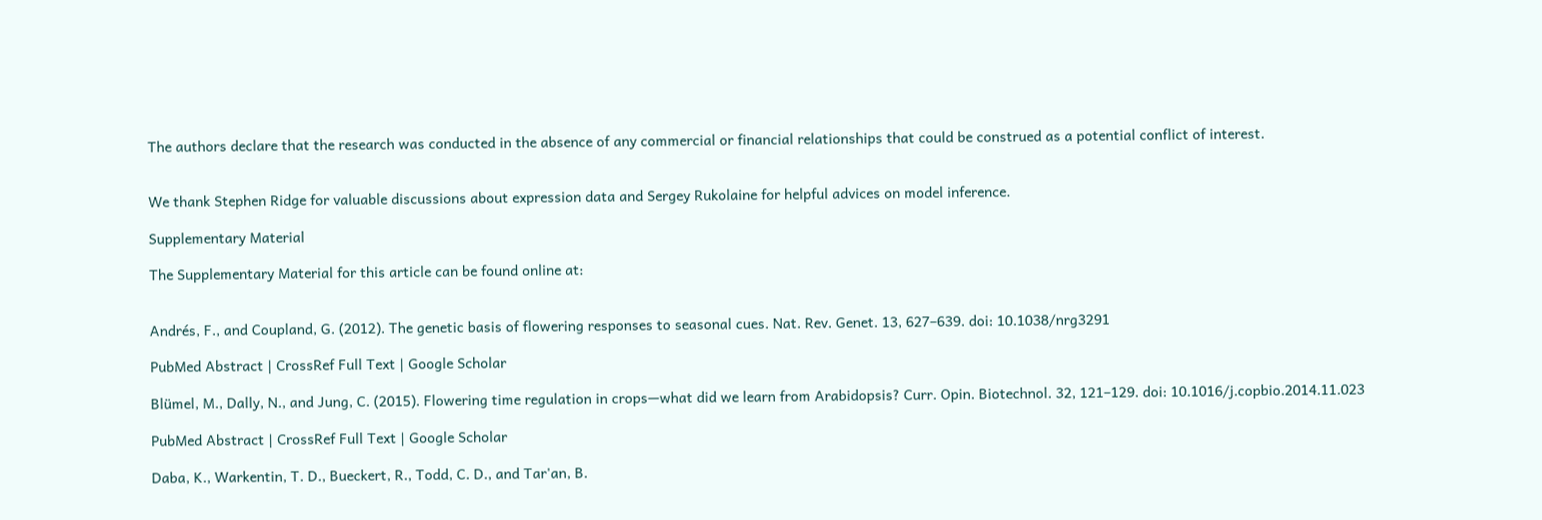The authors declare that the research was conducted in the absence of any commercial or financial relationships that could be construed as a potential conflict of interest.


We thank Stephen Ridge for valuable discussions about expression data and Sergey Rukolaine for helpful advices on model inference.

Supplementary Material

The Supplementary Material for this article can be found online at:


Andrés, F., and Coupland, G. (2012). The genetic basis of flowering responses to seasonal cues. Nat. Rev. Genet. 13, 627–639. doi: 10.1038/nrg3291

PubMed Abstract | CrossRef Full Text | Google Scholar

Blümel, M., Dally, N., and Jung, C. (2015). Flowering time regulation in crops—what did we learn from Arabidopsis? Curr. Opin. Biotechnol. 32, 121–129. doi: 10.1016/j.copbio.2014.11.023

PubMed Abstract | CrossRef Full Text | Google Scholar

Daba, K., Warkentin, T. D., Bueckert, R., Todd, C. D., and Tar'an, B.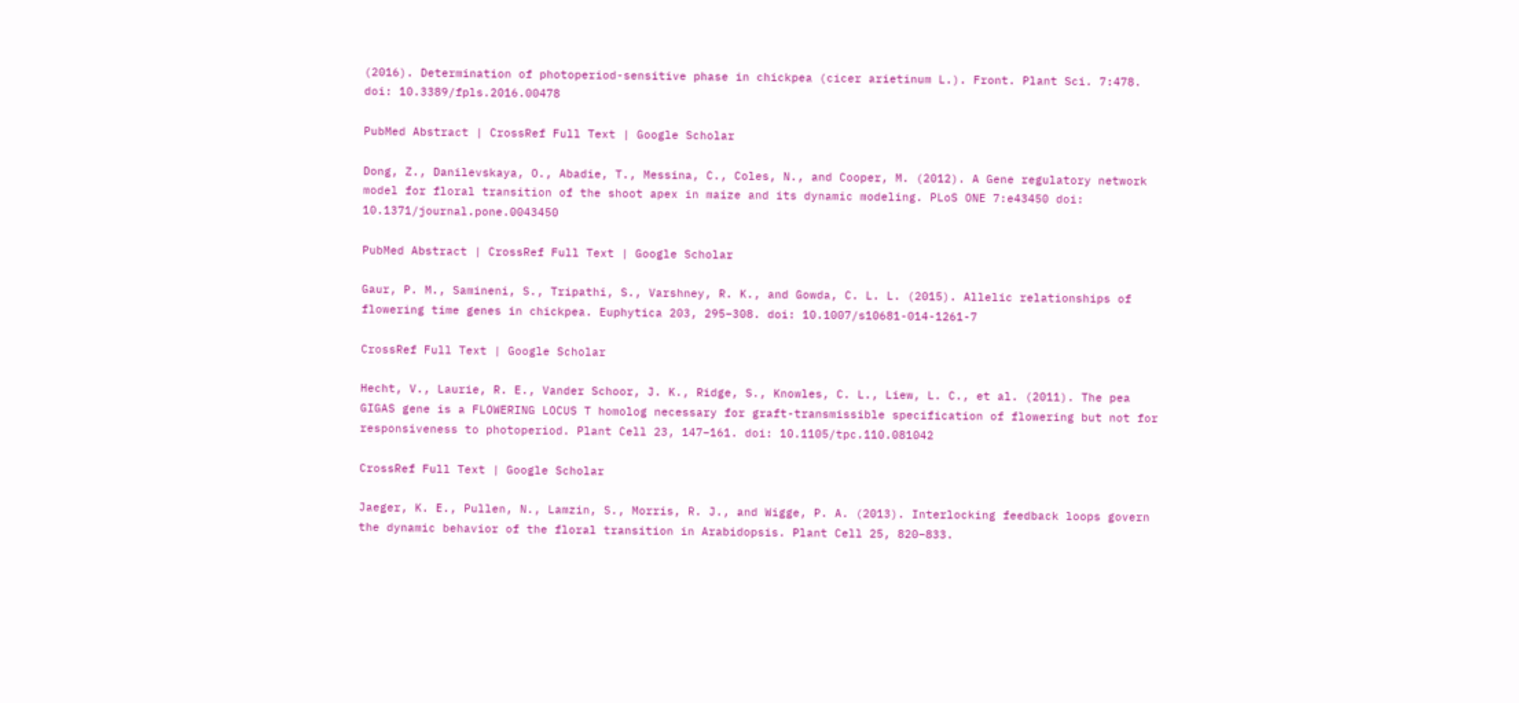(2016). Determination of photoperiod-sensitive phase in chickpea (cicer arietinum L.). Front. Plant Sci. 7:478. doi: 10.3389/fpls.2016.00478

PubMed Abstract | CrossRef Full Text | Google Scholar

Dong, Z., Danilevskaya, O., Abadie, T., Messina, C., Coles, N., and Cooper, M. (2012). A Gene regulatory network model for floral transition of the shoot apex in maize and its dynamic modeling. PLoS ONE 7:e43450 doi: 10.1371/journal.pone.0043450

PubMed Abstract | CrossRef Full Text | Google Scholar

Gaur, P. M., Samineni, S., Tripathi, S., Varshney, R. K., and Gowda, C. L. L. (2015). Allelic relationships of flowering time genes in chickpea. Euphytica 203, 295–308. doi: 10.1007/s10681-014-1261-7

CrossRef Full Text | Google Scholar

Hecht, V., Laurie, R. E., Vander Schoor, J. K., Ridge, S., Knowles, C. L., Liew, L. C., et al. (2011). The pea GIGAS gene is a FLOWERING LOCUS T homolog necessary for graft-transmissible specification of flowering but not for responsiveness to photoperiod. Plant Cell 23, 147–161. doi: 10.1105/tpc.110.081042

CrossRef Full Text | Google Scholar

Jaeger, K. E., Pullen, N., Lamzin, S., Morris, R. J., and Wigge, P. A. (2013). Interlocking feedback loops govern the dynamic behavior of the floral transition in Arabidopsis. Plant Cell 25, 820–833.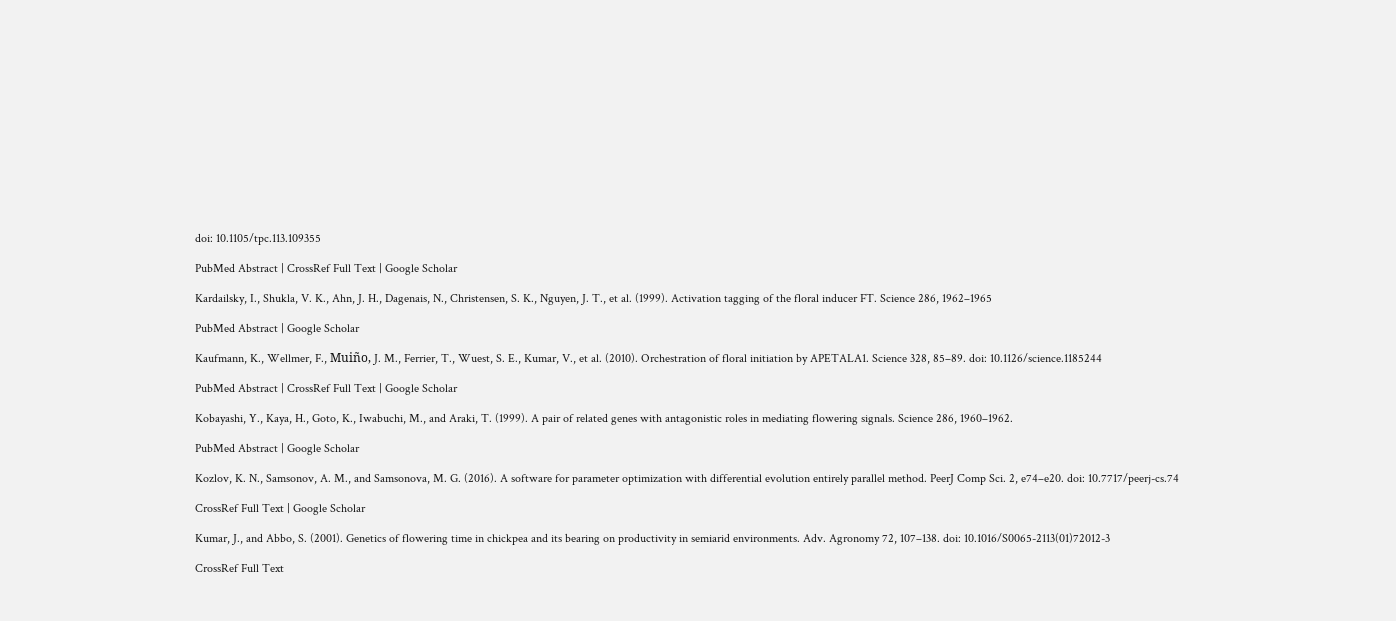doi: 10.1105/tpc.113.109355

PubMed Abstract | CrossRef Full Text | Google Scholar

Kardailsky, I., Shukla, V. K., Ahn, J. H., Dagenais, N., Christensen, S. K., Nguyen, J. T., et al. (1999). Activation tagging of the floral inducer FT. Science 286, 1962–1965

PubMed Abstract | Google Scholar

Kaufmann, K., Wellmer, F., Muiño, J. M., Ferrier, T., Wuest, S. E., Kumar, V., et al. (2010). Orchestration of floral initiation by APETALA1. Science 328, 85–89. doi: 10.1126/science.1185244

PubMed Abstract | CrossRef Full Text | Google Scholar

Kobayashi, Y., Kaya, H., Goto, K., Iwabuchi, M., and Araki, T. (1999). A pair of related genes with antagonistic roles in mediating flowering signals. Science 286, 1960–1962.

PubMed Abstract | Google Scholar

Kozlov, K. N., Samsonov, A. M., and Samsonova, M. G. (2016). A software for parameter optimization with differential evolution entirely parallel method. PeerJ Comp Sci. 2, e74–e20. doi: 10.7717/peerj-cs.74

CrossRef Full Text | Google Scholar

Kumar, J., and Abbo, S. (2001). Genetics of flowering time in chickpea and its bearing on productivity in semiarid environments. Adv. Agronomy 72, 107–138. doi: 10.1016/S0065-2113(01)72012-3

CrossRef Full Text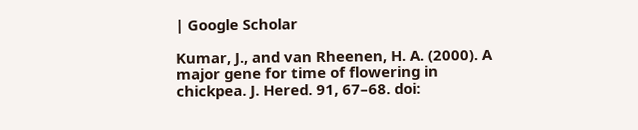| Google Scholar

Kumar, J., and van Rheenen, H. A. (2000). A major gene for time of flowering in chickpea. J. Hered. 91, 67–68. doi: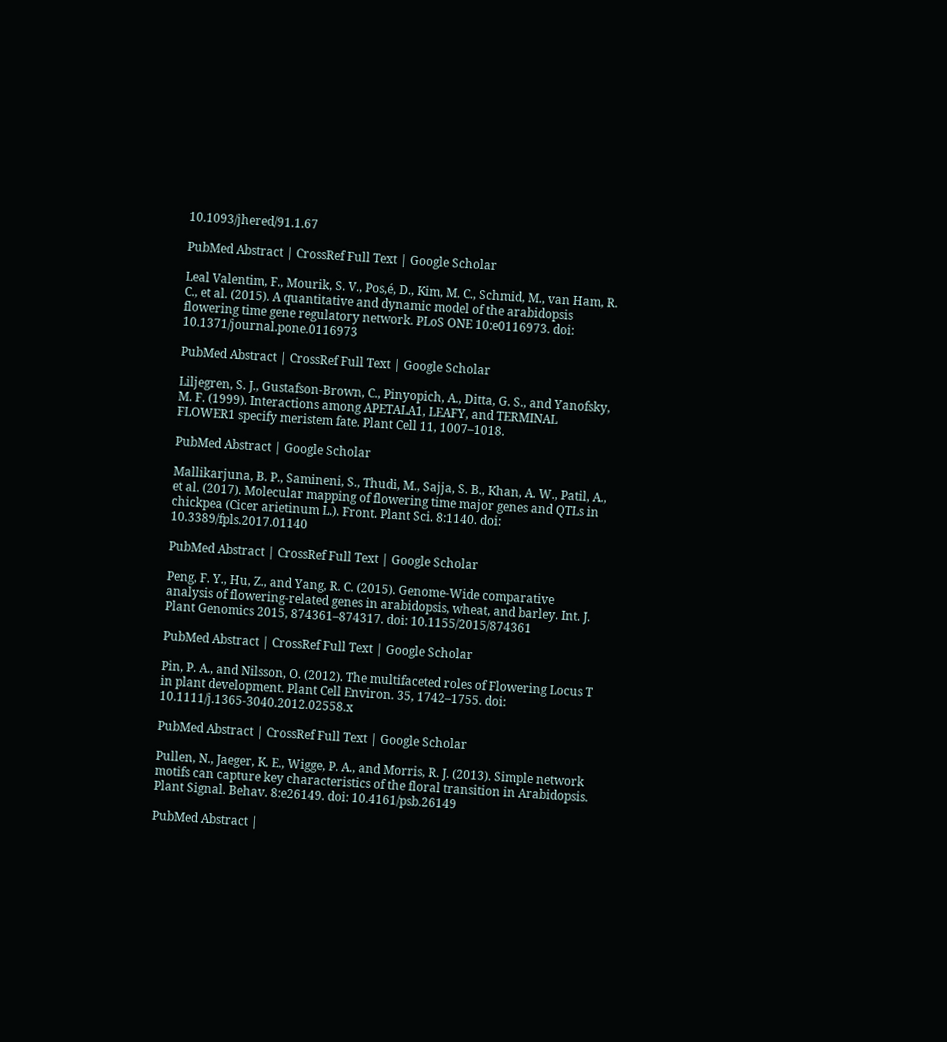10.1093/jhered/91.1.67

PubMed Abstract | CrossRef Full Text | Google Scholar

Leal Valentim, F., Mourik, S. V., Pos,é, D., Kim, M. C., Schmid, M., van Ham, R. C., et al. (2015). A quantitative and dynamic model of the arabidopsis flowering time gene regulatory network. PLoS ONE 10:e0116973. doi: 10.1371/journal.pone.0116973

PubMed Abstract | CrossRef Full Text | Google Scholar

Liljegren, S. J., Gustafson-Brown, C., Pinyopich, A., Ditta, G. S., and Yanofsky, M. F. (1999). Interactions among APETALA1, LEAFY, and TERMINAL FLOWER1 specify meristem fate. Plant Cell 11, 1007–1018.

PubMed Abstract | Google Scholar

Mallikarjuna, B. P., Samineni, S., Thudi, M., Sajja, S. B., Khan, A. W., Patil, A., et al. (2017). Molecular mapping of flowering time major genes and QTLs in chickpea (Cicer arietinum L.). Front. Plant Sci. 8:1140. doi: 10.3389/fpls.2017.01140

PubMed Abstract | CrossRef Full Text | Google Scholar

Peng, F. Y., Hu, Z., and Yang, R. C. (2015). Genome-Wide comparative analysis of flowering-related genes in arabidopsis, wheat, and barley. Int. J. Plant Genomics 2015, 874361–874317. doi: 10.1155/2015/874361

PubMed Abstract | CrossRef Full Text | Google Scholar

Pin, P. A., and Nilsson, O. (2012). The multifaceted roles of Flowering Locus T in plant development. Plant Cell Environ. 35, 1742–1755. doi: 10.1111/j.1365-3040.2012.02558.x

PubMed Abstract | CrossRef Full Text | Google Scholar

Pullen, N., Jaeger, K. E., Wigge, P. A., and Morris, R. J. (2013). Simple network motifs can capture key characteristics of the floral transition in Arabidopsis. Plant Signal. Behav. 8:e26149. doi: 10.4161/psb.26149

PubMed Abstract |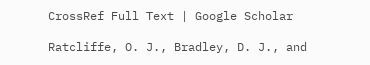CrossRef Full Text | Google Scholar

Ratcliffe, O. J., Bradley, D. J., and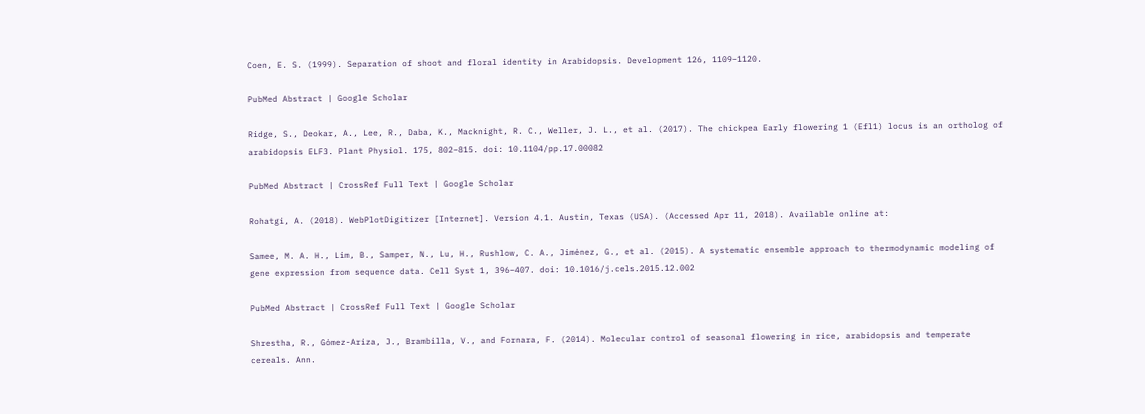Coen, E. S. (1999). Separation of shoot and floral identity in Arabidopsis. Development 126, 1109–1120.

PubMed Abstract | Google Scholar

Ridge, S., Deokar, A., Lee, R., Daba, K., Macknight, R. C., Weller, J. L., et al. (2017). The chickpea Early flowering 1 (Efl1) locus is an ortholog of arabidopsis ELF3. Plant Physiol. 175, 802–815. doi: 10.1104/pp.17.00082

PubMed Abstract | CrossRef Full Text | Google Scholar

Rohatgi, A. (2018). WebPlotDigitizer [Internet]. Version 4.1. Austin, Texas (USA). (Accessed Apr 11, 2018). Available online at:

Samee, M. A. H., Lim, B., Samper, N., Lu, H., Rushlow, C. A., Jiménez, G., et al. (2015). A systematic ensemble approach to thermodynamic modeling of gene expression from sequence data. Cell Syst 1, 396–407. doi: 10.1016/j.cels.2015.12.002

PubMed Abstract | CrossRef Full Text | Google Scholar

Shrestha, R., Gómez-Ariza, J., Brambilla, V., and Fornara, F. (2014). Molecular control of seasonal flowering in rice, arabidopsis and temperate cereals. Ann.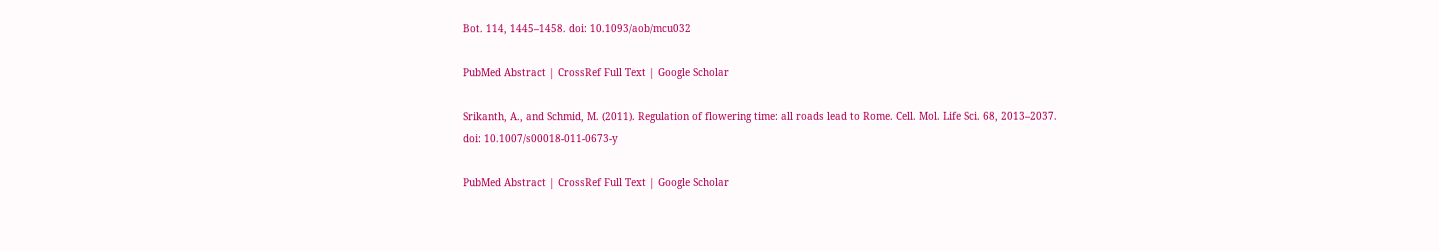Bot. 114, 1445–1458. doi: 10.1093/aob/mcu032

PubMed Abstract | CrossRef Full Text | Google Scholar

Srikanth, A., and Schmid, M. (2011). Regulation of flowering time: all roads lead to Rome. Cell. Mol. Life Sci. 68, 2013–2037. doi: 10.1007/s00018-011-0673-y

PubMed Abstract | CrossRef Full Text | Google Scholar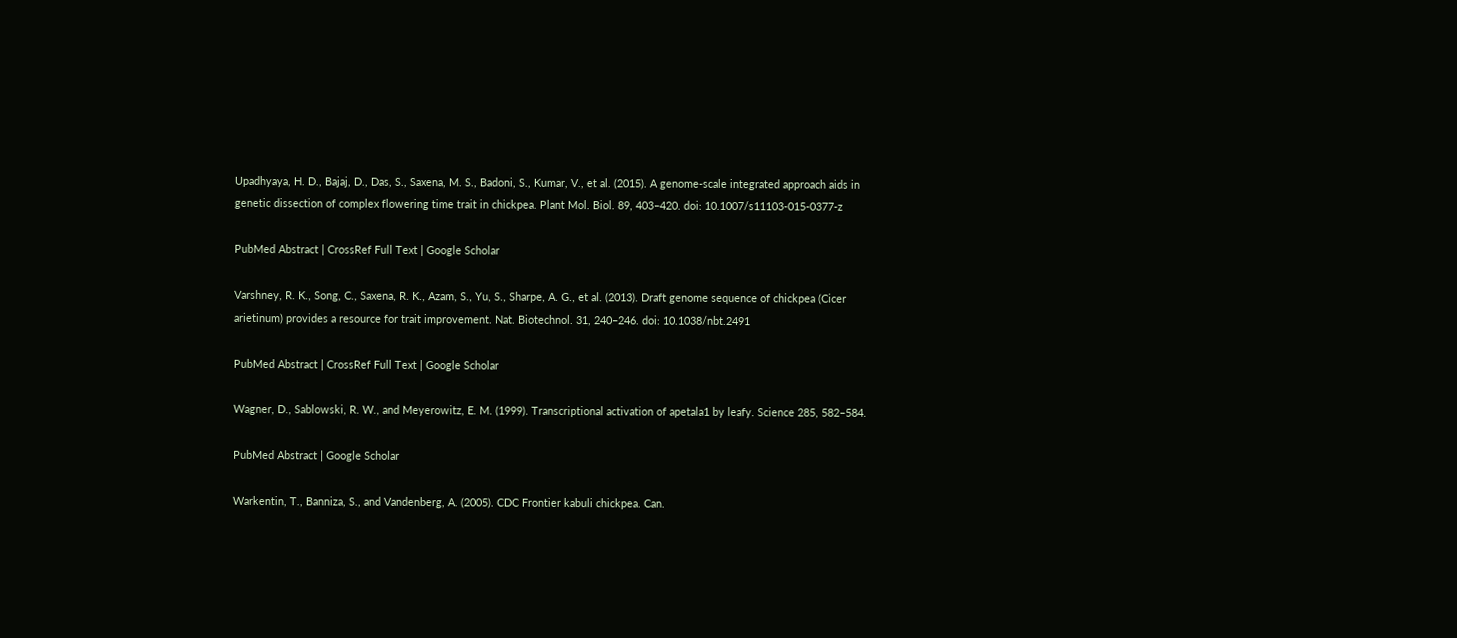Upadhyaya, H. D., Bajaj, D., Das, S., Saxena, M. S., Badoni, S., Kumar, V., et al. (2015). A genome-scale integrated approach aids in genetic dissection of complex flowering time trait in chickpea. Plant Mol. Biol. 89, 403–420. doi: 10.1007/s11103-015-0377-z

PubMed Abstract | CrossRef Full Text | Google Scholar

Varshney, R. K., Song, C., Saxena, R. K., Azam, S., Yu, S., Sharpe, A. G., et al. (2013). Draft genome sequence of chickpea (Cicer arietinum) provides a resource for trait improvement. Nat. Biotechnol. 31, 240–246. doi: 10.1038/nbt.2491

PubMed Abstract | CrossRef Full Text | Google Scholar

Wagner, D., Sablowski, R. W., and Meyerowitz, E. M. (1999). Transcriptional activation of apetala1 by leafy. Science 285, 582–584.

PubMed Abstract | Google Scholar

Warkentin, T., Banniza, S., and Vandenberg, A. (2005). CDC Frontier kabuli chickpea. Can.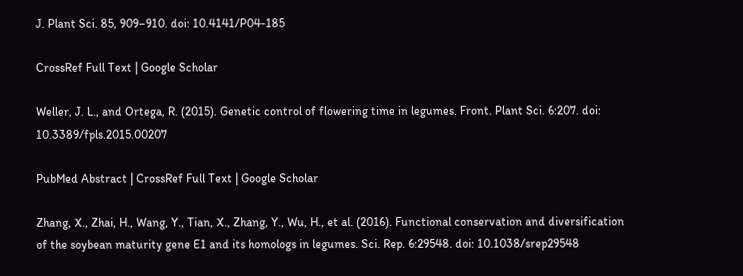J. Plant Sci. 85, 909–910. doi: 10.4141/P04-185

CrossRef Full Text | Google Scholar

Weller, J. L., and Ortega, R. (2015). Genetic control of flowering time in legumes. Front. Plant Sci. 6:207. doi: 10.3389/fpls.2015.00207

PubMed Abstract | CrossRef Full Text | Google Scholar

Zhang, X., Zhai, H., Wang, Y., Tian, X., Zhang, Y., Wu, H., et al. (2016). Functional conservation and diversification of the soybean maturity gene E1 and its homologs in legumes. Sci. Rep. 6:29548. doi: 10.1038/srep29548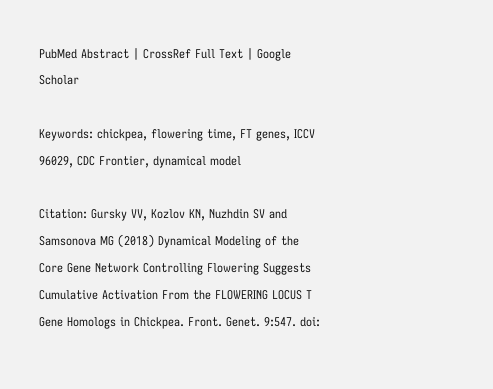PubMed Abstract | CrossRef Full Text | Google Scholar

Keywords: chickpea, flowering time, FT genes, ICCV 96029, CDC Frontier, dynamical model

Citation: Gursky VV, Kozlov KN, Nuzhdin SV and Samsonova MG (2018) Dynamical Modeling of the Core Gene Network Controlling Flowering Suggests Cumulative Activation From the FLOWERING LOCUS T Gene Homologs in Chickpea. Front. Genet. 9:547. doi: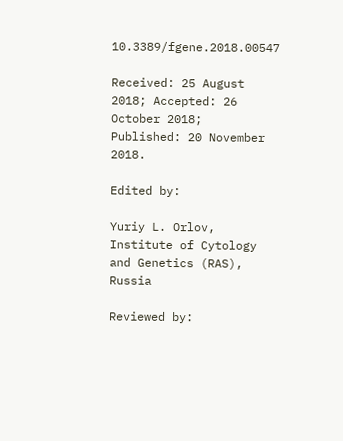10.3389/fgene.2018.00547

Received: 25 August 2018; Accepted: 26 October 2018;
Published: 20 November 2018.

Edited by:

Yuriy L. Orlov, Institute of Cytology and Genetics (RAS), Russia

Reviewed by: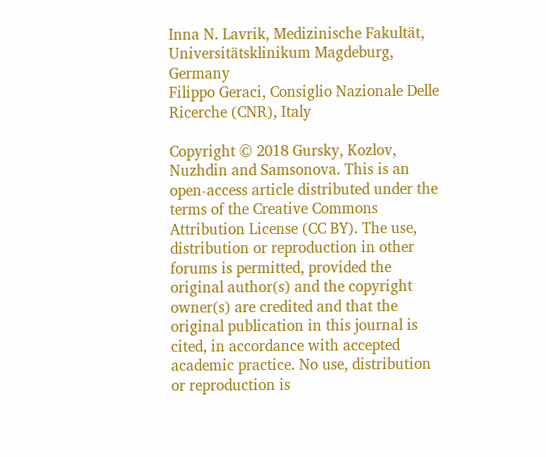Inna N. Lavrik, Medizinische Fakultät, Universitätsklinikum Magdeburg, Germany
Filippo Geraci, Consiglio Nazionale Delle Ricerche (CNR), Italy

Copyright © 2018 Gursky, Kozlov, Nuzhdin and Samsonova. This is an open-access article distributed under the terms of the Creative Commons Attribution License (CC BY). The use, distribution or reproduction in other forums is permitted, provided the original author(s) and the copyright owner(s) are credited and that the original publication in this journal is cited, in accordance with accepted academic practice. No use, distribution or reproduction is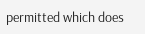permitted which does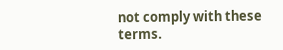not comply with these terms.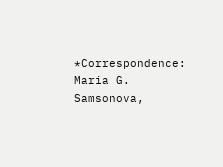*Correspondence: Maria G. Samsonova,